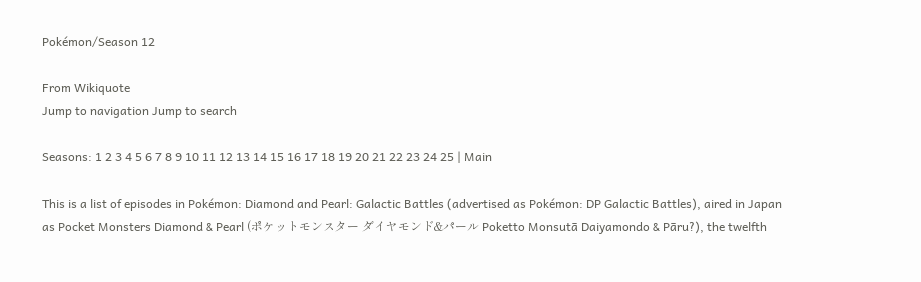Pokémon/Season 12

From Wikiquote
Jump to navigation Jump to search

Seasons: 1 2 3 4 5 6 7 8 9 10 11 12 13 14 15 16 17 18 19 20 21 22 23 24 25 | Main

This is a list of episodes in Pokémon: Diamond and Pearl: Galactic Battles (advertised as Pokémon: DP Galactic Battles), aired in Japan as Pocket Monsters Diamond & Pearl (ポケットモンスター ダイヤモンド&パール Poketto Monsutā Daiyamondo & Pāru?), the twelfth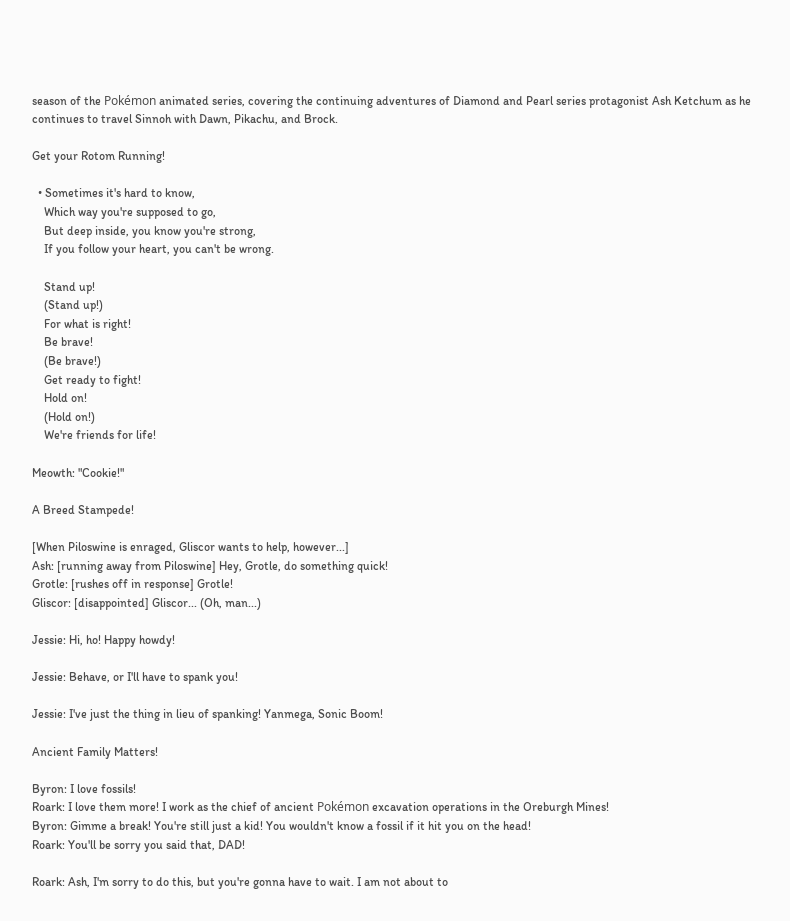season of the Pokémon animated series, covering the continuing adventures of Diamond and Pearl series protagonist Ash Ketchum as he continues to travel Sinnoh with Dawn, Pikachu, and Brock.

Get your Rotom Running!

  • Sometimes it's hard to know,
    Which way you're supposed to go,
    But deep inside, you know you're strong,
    If you follow your heart, you can't be wrong.

    Stand up!
    (Stand up!)
    For what is right!
    Be brave!
    (Be brave!)
    Get ready to fight!
    Hold on!
    (Hold on!)
    We're friends for life!

Meowth: "Cookie!"

A Breed Stampede!

[When Piloswine is enraged, Gliscor wants to help, however...]
Ash: [running away from Piloswine] Hey, Grotle, do something quick!
Grotle: [rushes off in response] Grotle!
Gliscor: [disappointed] Gliscor... (Oh, man...)

Jessie: Hi, ho! Happy howdy!

Jessie: Behave, or I'll have to spank you!

Jessie: I've just the thing in lieu of spanking! Yanmega, Sonic Boom!

Ancient Family Matters!

Byron: I love fossils!
Roark: I love them more! I work as the chief of ancient Pokémon excavation operations in the Oreburgh Mines!
Byron: Gimme a break! You're still just a kid! You wouldn't know a fossil if it hit you on the head!
Roark: You'll be sorry you said that, DAD!

Roark: Ash, I'm sorry to do this, but you're gonna have to wait. I am not about to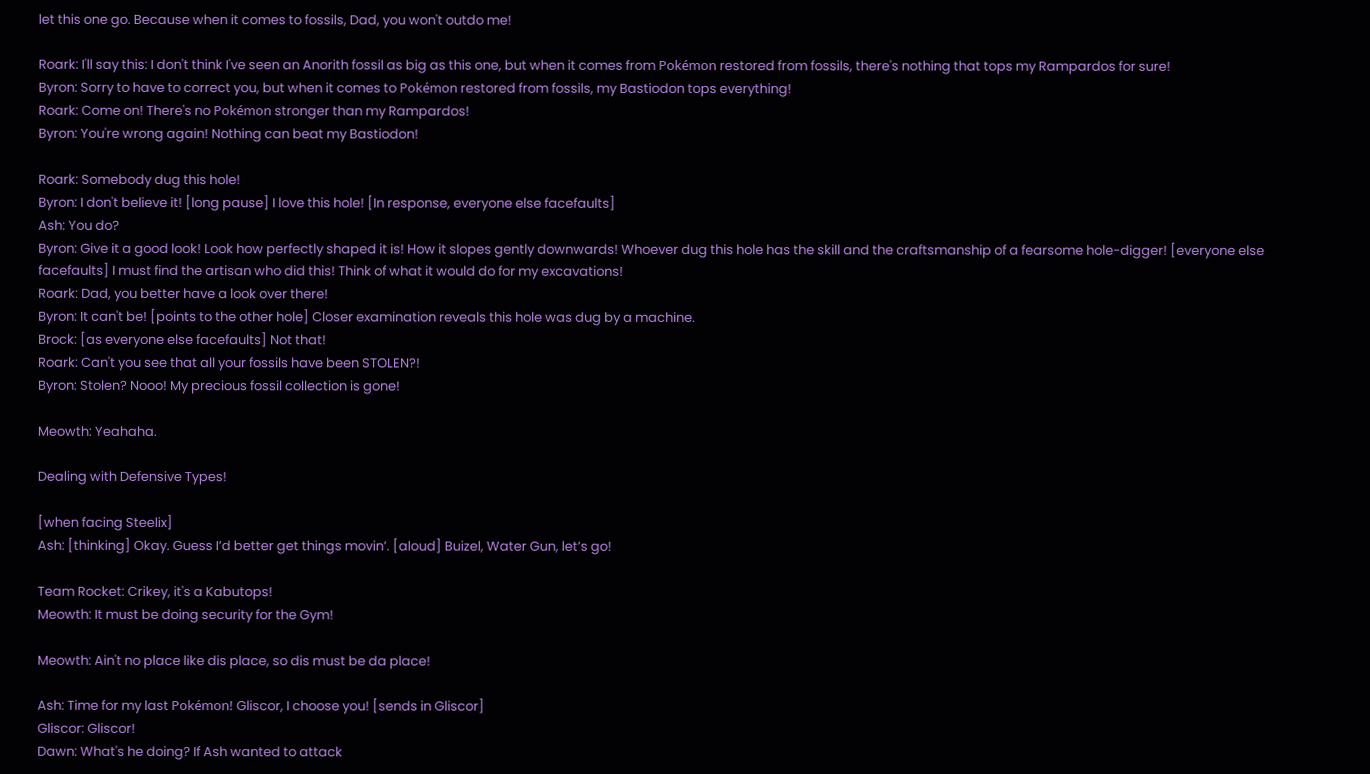let this one go. Because when it comes to fossils, Dad, you won't outdo me!

Roark: I'll say this: I don't think I've seen an Anorith fossil as big as this one, but when it comes from Pokémon restored from fossils, there's nothing that tops my Rampardos for sure!
Byron: Sorry to have to correct you, but when it comes to Pokémon restored from fossils, my Bastiodon tops everything!
Roark: Come on! There's no Pokémon stronger than my Rampardos!
Byron: You're wrong again! Nothing can beat my Bastiodon!

Roark: Somebody dug this hole!
Byron: I don't believe it! [long pause] I love this hole! [In response, everyone else facefaults]
Ash: You do?
Byron: Give it a good look! Look how perfectly shaped it is! How it slopes gently downwards! Whoever dug this hole has the skill and the craftsmanship of a fearsome hole-digger! [everyone else facefaults] I must find the artisan who did this! Think of what it would do for my excavations!
Roark: Dad, you better have a look over there!
Byron: It can't be! [points to the other hole] Closer examination reveals this hole was dug by a machine.
Brock: [as everyone else facefaults] Not that!
Roark: Can't you see that all your fossils have been STOLEN?!
Byron: Stolen? Nooo! My precious fossil collection is gone!

Meowth: Yeahaha.

Dealing with Defensive Types!

[when facing Steelix]
Ash: [thinking] Okay. Guess I’d better get things movin’. [aloud] Buizel, Water Gun, let’s go!

Team Rocket: Crikey, it's a Kabutops!
Meowth: It must be doing security for the Gym!

Meowth: Ain't no place like dis place, so dis must be da place!

Ash: Time for my last Pokémon! Gliscor, I choose you! [sends in Gliscor]
Gliscor: Gliscor!
Dawn: What's he doing? If Ash wanted to attack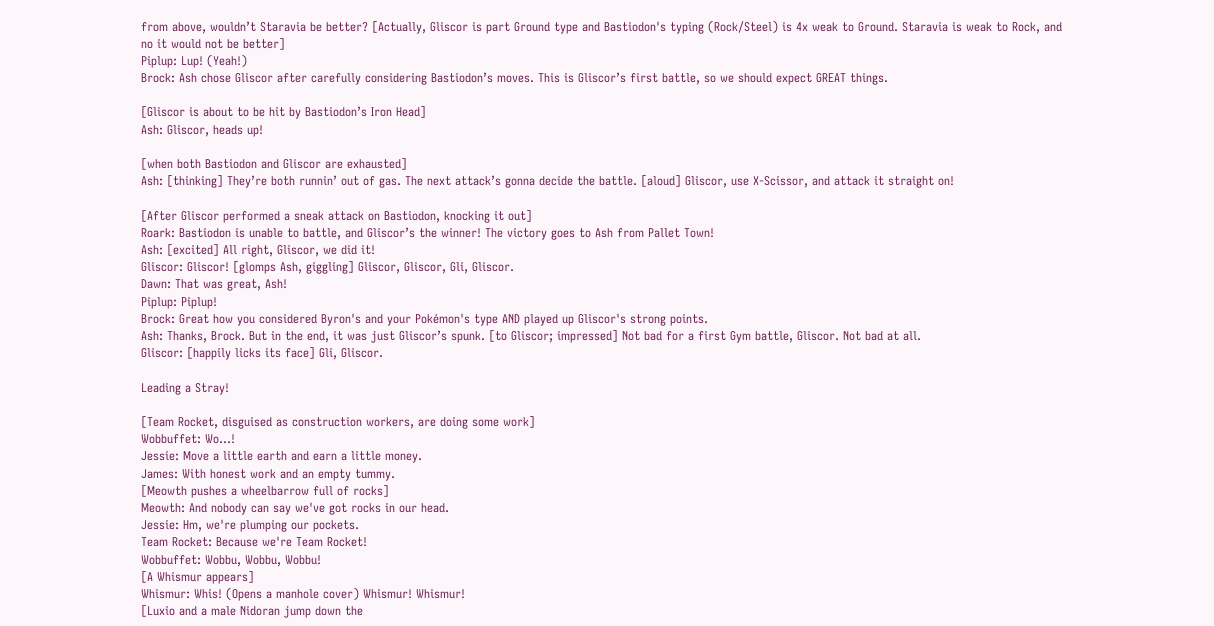from above, wouldn’t Staravia be better? [Actually, Gliscor is part Ground type and Bastiodon's typing (Rock/Steel) is 4x weak to Ground. Staravia is weak to Rock, and no it would not be better]
Piplup: Lup! (Yeah!)
Brock: Ash chose Gliscor after carefully considering Bastiodon’s moves. This is Gliscor’s first battle, so we should expect GREAT things.

[Gliscor is about to be hit by Bastiodon’s Iron Head]
Ash: Gliscor, heads up!

[when both Bastiodon and Gliscor are exhausted]
Ash: [thinking] They’re both runnin’ out of gas. The next attack’s gonna decide the battle. [aloud] Gliscor, use X-Scissor, and attack it straight on!

[After Gliscor performed a sneak attack on Bastiodon, knocking it out]
Roark: Bastiodon is unable to battle, and Gliscor’s the winner! The victory goes to Ash from Pallet Town!
Ash: [excited] All right, Gliscor, we did it!
Gliscor: Gliscor! [glomps Ash, giggling] Gliscor, Gliscor, Gli, Gliscor.
Dawn: That was great, Ash!
Piplup: Piplup!
Brock: Great how you considered Byron's and your Pokémon's type AND played up Gliscor's strong points.
Ash: Thanks, Brock. But in the end, it was just Gliscor’s spunk. [to Gliscor; impressed] Not bad for a first Gym battle, Gliscor. Not bad at all.
Gliscor: [happily licks its face] Gli, Gliscor.

Leading a Stray!

[Team Rocket, disguised as construction workers, are doing some work]
Wobbuffet: Wo...!
Jessie: Move a little earth and earn a little money.
James: With honest work and an empty tummy.
[Meowth pushes a wheelbarrow full of rocks]
Meowth: And nobody can say we've got rocks in our head.
Jessie: Hm, we're plumping our pockets.
Team Rocket: Because we're Team Rocket!
Wobbuffet: Wobbu, Wobbu, Wobbu!
[A Whismur appears]
Whismur: Whis! (Opens a manhole cover) Whismur! Whismur!
[Luxio and a male Nidoran jump down the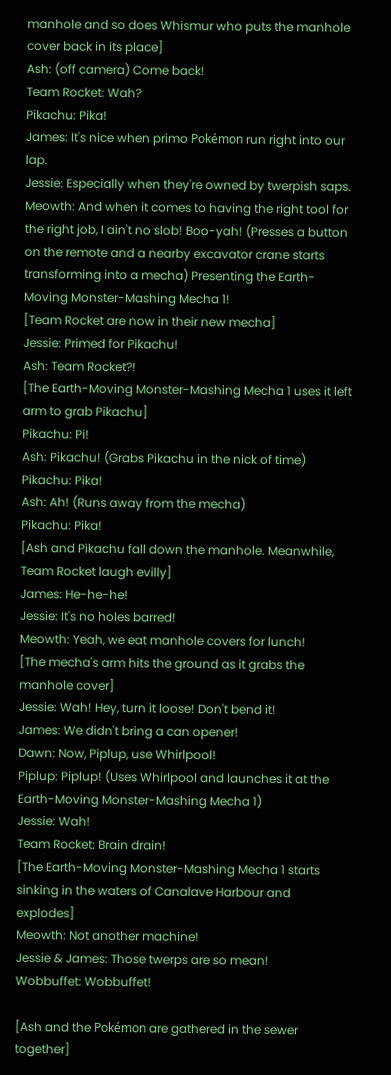manhole and so does Whismur who puts the manhole cover back in its place]
Ash: (off camera) Come back!
Team Rocket: Wah?
Pikachu: Pika!
James: It's nice when primo Pokémon run right into our lap.
Jessie: Especially when they're owned by twerpish saps.
Meowth: And when it comes to having the right tool for the right job, I ain't no slob! Boo-yah! (Presses a button on the remote and a nearby excavator crane starts transforming into a mecha) Presenting the Earth-Moving Monster-Mashing Mecha 1!
[Team Rocket are now in their new mecha]
Jessie: Primed for Pikachu!
Ash: Team Rocket?!
[The Earth-Moving Monster-Mashing Mecha 1 uses it left arm to grab Pikachu]
Pikachu: Pi!
Ash: Pikachu! (Grabs Pikachu in the nick of time)
Pikachu: Pika!
Ash: Ah! (Runs away from the mecha)
Pikachu: Pika!
[Ash and Pikachu fall down the manhole. Meanwhile, Team Rocket laugh evilly]
James: He-he-he!
Jessie: It's no holes barred!
Meowth: Yeah, we eat manhole covers for lunch!
[The mecha's arm hits the ground as it grabs the manhole cover]
Jessie: Wah! Hey, turn it loose! Don't bend it!
James: We didn't bring a can opener!
Dawn: Now, Piplup, use Whirlpool!
Piplup: Piplup! (Uses Whirlpool and launches it at the Earth-Moving Monster-Mashing Mecha 1)
Jessie: Wah!
Team Rocket: Brain drain!
[The Earth-Moving Monster-Mashing Mecha 1 starts sinking in the waters of Canalave Harbour and explodes]
Meowth: Not another machine!
Jessie & James: Those twerps are so mean!
Wobbuffet: Wobbuffet!

[Ash and the Pokémon are gathered in the sewer together]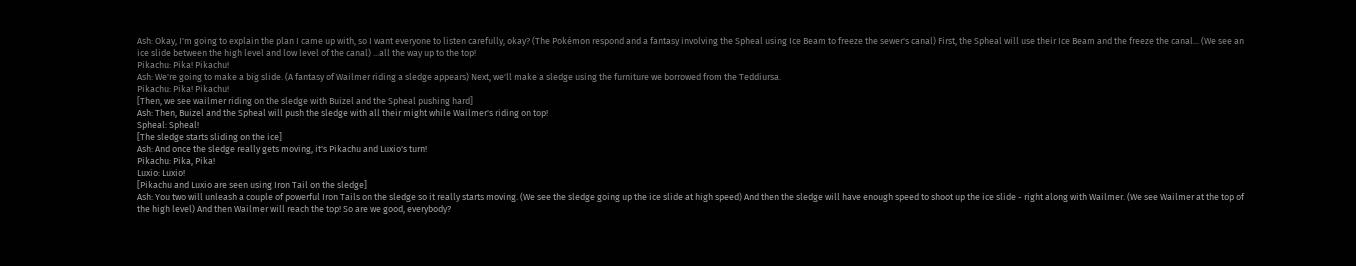Ash: Okay, I'm going to explain the plan I came up with, so I want everyone to listen carefully, okay? (The Pokémon respond and a fantasy involving the Spheal using Ice Beam to freeze the sewer's canal) First, the Spheal will use their Ice Beam and the freeze the canal... (We see an ice slide between the high level and low level of the canal) ...all the way up to the top!
Pikachu: Pika! Pikachu!
Ash: We're going to make a big slide. (A fantasy of Wailmer riding a sledge appears) Next, we'll make a sledge using the furniture we borrowed from the Teddiursa.
Pikachu: Pika! Pikachu!
[Then, we see wailmer riding on the sledge with Buizel and the Spheal pushing hard]
Ash: Then, Buizel and the Spheal will push the sledge with all their might while Wailmer's riding on top!
Spheal: Spheal!
[The sledge starts sliding on the ice]
Ash: And once the sledge really gets moving, it's Pikachu and Luxio's turn!
Pikachu: Pika, Pika!
Luxio: Luxio!
[Pikachu and Luxio are seen using Iron Tail on the sledge]
Ash: You two will unleash a couple of powerful Iron Tails on the sledge so it really starts moving. (We see the sledge going up the ice slide at high speed) And then the sledge will have enough speed to shoot up the ice slide - right along with Wailmer. (We see Wailmer at the top of the high level) And then Wailmer will reach the top! So are we good, everybody?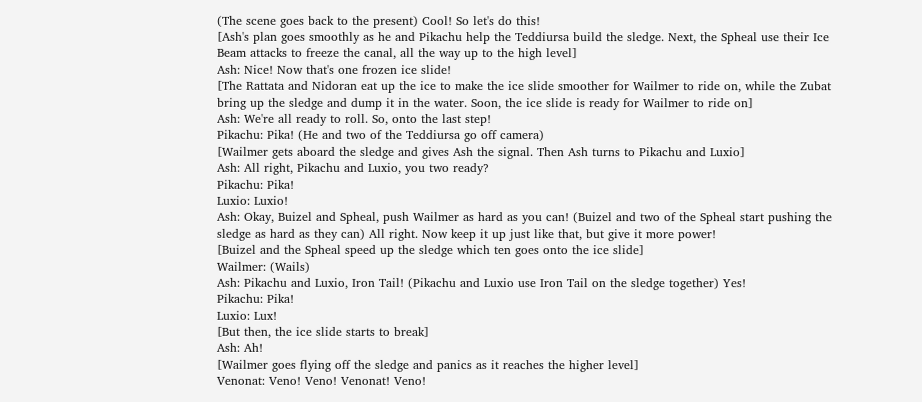(The scene goes back to the present) Cool! So let's do this!
[Ash's plan goes smoothly as he and Pikachu help the Teddiursa build the sledge. Next, the Spheal use their Ice Beam attacks to freeze the canal, all the way up to the high level]
Ash: Nice! Now that's one frozen ice slide!
[The Rattata and Nidoran eat up the ice to make the ice slide smoother for Wailmer to ride on, while the Zubat bring up the sledge and dump it in the water. Soon, the ice slide is ready for Wailmer to ride on]
Ash: We're all ready to roll. So, onto the last step!
Pikachu: Pika! (He and two of the Teddiursa go off camera)
[Wailmer gets aboard the sledge and gives Ash the signal. Then Ash turns to Pikachu and Luxio]
Ash: All right, Pikachu and Luxio, you two ready?
Pikachu: Pika!
Luxio: Luxio!
Ash: Okay, Buizel and Spheal, push Wailmer as hard as you can! (Buizel and two of the Spheal start pushing the sledge as hard as they can) All right. Now keep it up just like that, but give it more power!
[Buizel and the Spheal speed up the sledge which ten goes onto the ice slide]
Wailmer: (Wails)
Ash: Pikachu and Luxio, Iron Tail! (Pikachu and Luxio use Iron Tail on the sledge together) Yes!
Pikachu: Pika!
Luxio: Lux!
[But then, the ice slide starts to break]
Ash: Ah!
[Wailmer goes flying off the sledge and panics as it reaches the higher level]
Venonat: Veno! Veno! Venonat! Veno!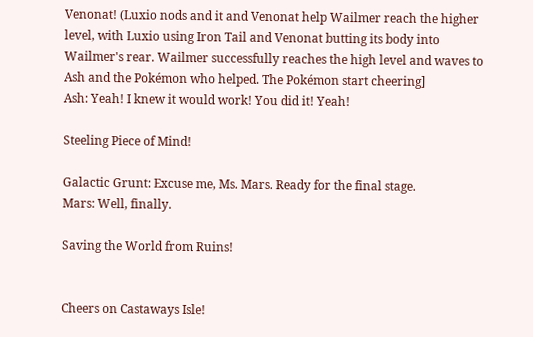Venonat! (Luxio nods and it and Venonat help Wailmer reach the higher level, with Luxio using Iron Tail and Venonat butting its body into Wailmer's rear. Wailmer successfully reaches the high level and waves to Ash and the Pokémon who helped. The Pokémon start cheering]
Ash: Yeah! I knew it would work! You did it! Yeah!

Steeling Piece of Mind!

Galactic Grunt: Excuse me, Ms. Mars. Ready for the final stage.
Mars: Well, finally.

Saving the World from Ruins!


Cheers on Castaways Isle!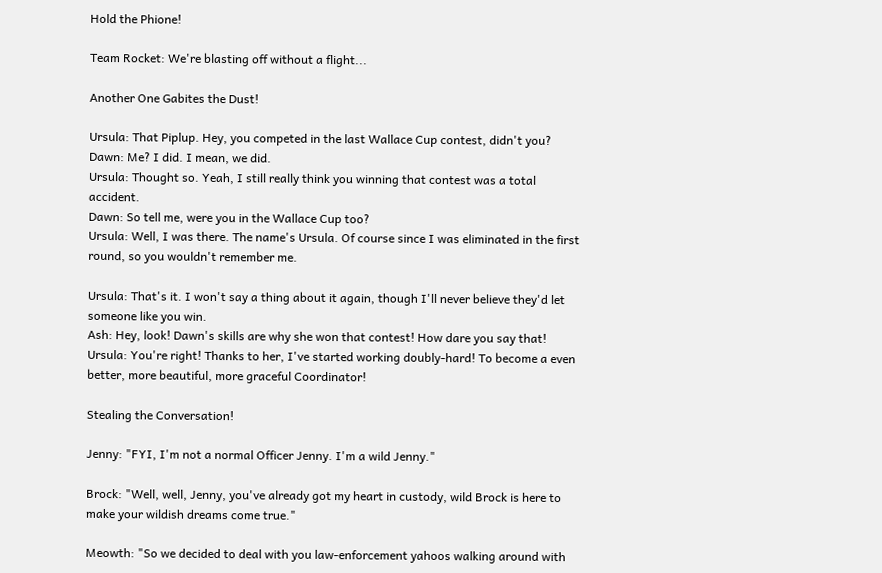Hold the Phione!

Team Rocket: We're blasting off without a flight...

Another One Gabites the Dust!

Ursula: That Piplup. Hey, you competed in the last Wallace Cup contest, didn't you?
Dawn: Me? I did. I mean, we did.
Ursula: Thought so. Yeah, I still really think you winning that contest was a total accident.
Dawn: So tell me, were you in the Wallace Cup too?
Ursula: Well, I was there. The name's Ursula. Of course since I was eliminated in the first round, so you wouldn't remember me.

Ursula: That's it. I won't say a thing about it again, though I'll never believe they'd let someone like you win.
Ash: Hey, look! Dawn's skills are why she won that contest! How dare you say that!
Ursula: You're right! Thanks to her, I've started working doubly-hard! To become a even better, more beautiful, more graceful Coordinator!

Stealing the Conversation!

Jenny: "FYI, I'm not a normal Officer Jenny. I'm a wild Jenny."

Brock: "Well, well, Jenny, you've already got my heart in custody, wild Brock is here to make your wildish dreams come true."

Meowth: "So we decided to deal with you law-enforcement yahoos walking around with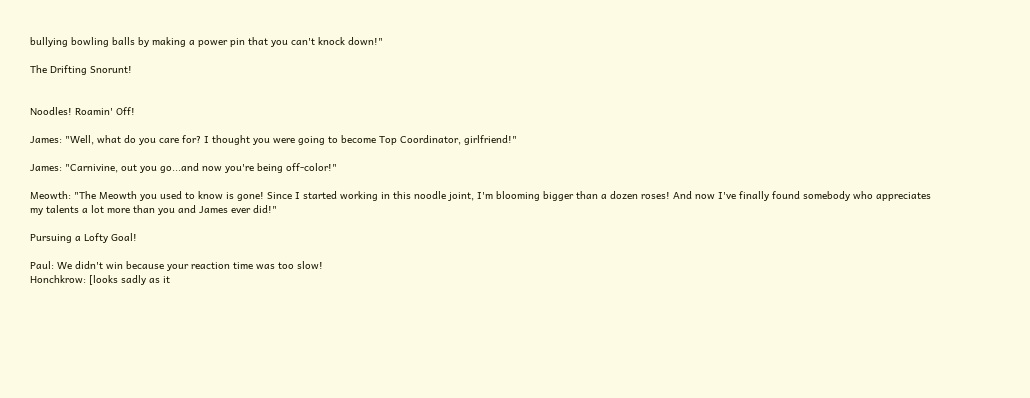bullying bowling balls by making a power pin that you can't knock down!"

The Drifting Snorunt!


Noodles! Roamin' Off!

James: "Well, what do you care for? I thought you were going to become Top Coordinator, girlfriend!"

James: "Carnivine, out you go...and now you're being off-color!"

Meowth: "The Meowth you used to know is gone! Since I started working in this noodle joint, I'm blooming bigger than a dozen roses! And now I've finally found somebody who appreciates my talents a lot more than you and James ever did!"

Pursuing a Lofty Goal!

Paul: We didn't win because your reaction time was too slow!
Honchkrow: [looks sadly as it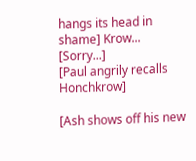hangs its head in shame] Krow... [Sorry...]
[Paul angrily recalls Honchkrow]

[Ash shows off his new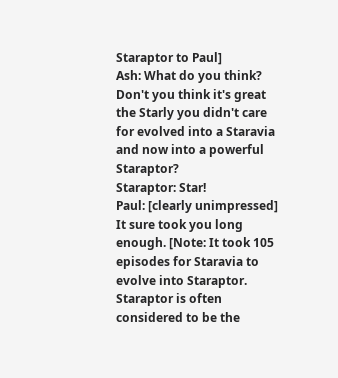Staraptor to Paul]
Ash: What do you think? Don't you think it's great the Starly you didn't care for evolved into a Staravia and now into a powerful Staraptor?
Staraptor: Star!
Paul: [clearly unimpressed] It sure took you long enough. [Note: It took 105 episodes for Staravia to evolve into Staraptor. Staraptor is often considered to be the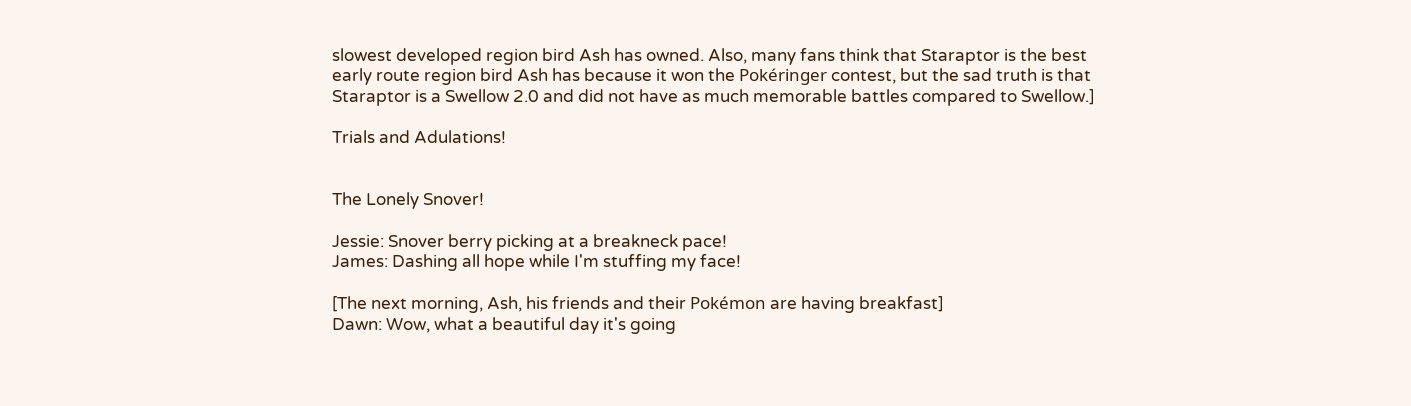slowest developed region bird Ash has owned. Also, many fans think that Staraptor is the best early route region bird Ash has because it won the Pokéringer contest, but the sad truth is that Staraptor is a Swellow 2.0 and did not have as much memorable battles compared to Swellow.]

Trials and Adulations!


The Lonely Snover!

Jessie: Snover berry picking at a breakneck pace!
James: Dashing all hope while I'm stuffing my face!

[The next morning, Ash, his friends and their Pokémon are having breakfast]
Dawn: Wow, what a beautiful day it's going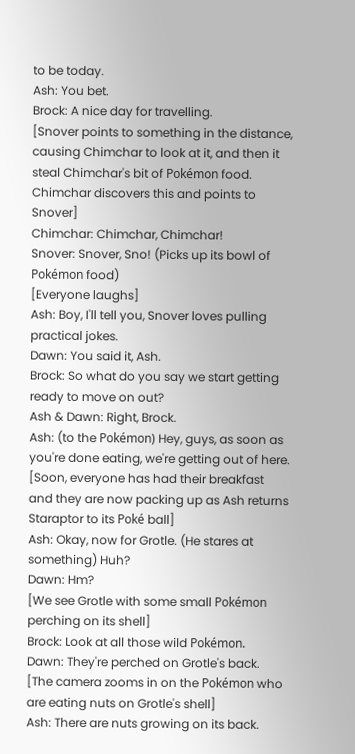to be today.
Ash: You bet.
Brock: A nice day for travelling.
[Snover points to something in the distance, causing Chimchar to look at it, and then it steal Chimchar's bit of Pokémon food. Chimchar discovers this and points to Snover]
Chimchar: Chimchar, Chimchar!
Snover: Snover, Sno! (Picks up its bowl of Pokémon food)
[Everyone laughs]
Ash: Boy, I'll tell you, Snover loves pulling practical jokes.
Dawn: You said it, Ash.
Brock: So what do you say we start getting ready to move on out?
Ash & Dawn: Right, Brock.
Ash: (to the Pokémon) Hey, guys, as soon as you're done eating, we're getting out of here.
[Soon, everyone has had their breakfast and they are now packing up as Ash returns Staraptor to its Poké ball]
Ash: Okay, now for Grotle. (He stares at something) Huh?
Dawn: Hm?
[We see Grotle with some small Pokémon perching on its shell]
Brock: Look at all those wild Pokémon.
Dawn: They're perched on Grotle's back.
[The camera zooms in on the Pokémon who are eating nuts on Grotle's shell]
Ash: There are nuts growing on its back.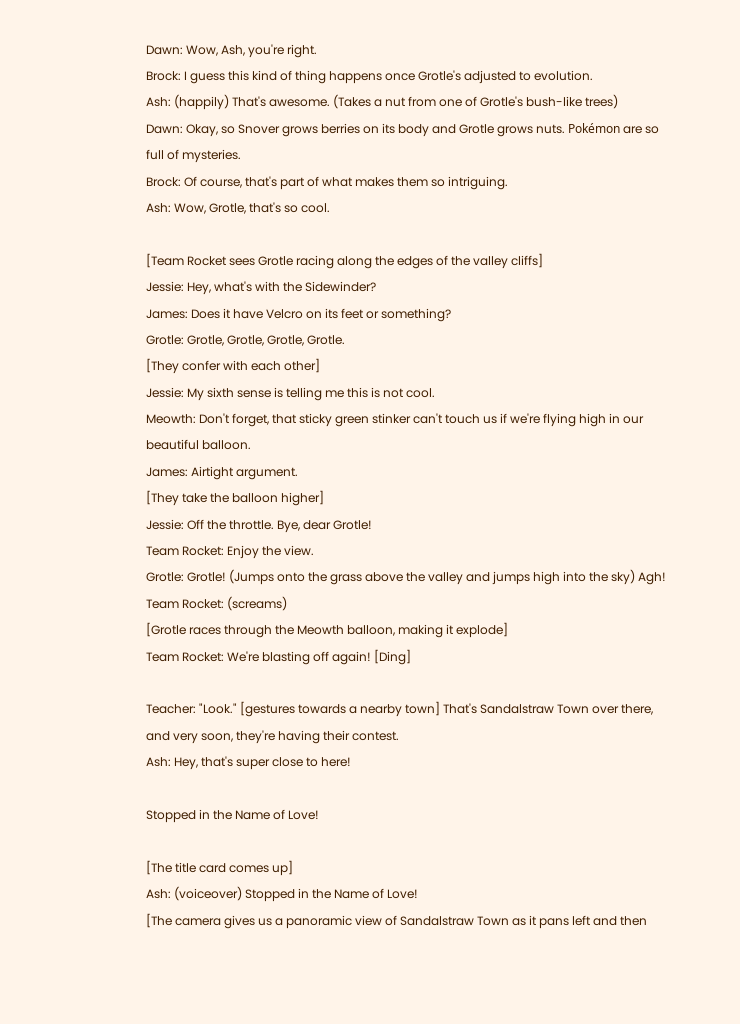Dawn: Wow, Ash, you're right.
Brock: I guess this kind of thing happens once Grotle's adjusted to evolution.
Ash: (happily) That's awesome. (Takes a nut from one of Grotle's bush-like trees)
Dawn: Okay, so Snover grows berries on its body and Grotle grows nuts. Pokémon are so full of mysteries.
Brock: Of course, that's part of what makes them so intriguing.
Ash: Wow, Grotle, that's so cool.

[Team Rocket sees Grotle racing along the edges of the valley cliffs]
Jessie: Hey, what's with the Sidewinder?
James: Does it have Velcro on its feet or something?
Grotle: Grotle, Grotle, Grotle, Grotle.
[They confer with each other]
Jessie: My sixth sense is telling me this is not cool.
Meowth: Don't forget, that sticky green stinker can't touch us if we're flying high in our beautiful balloon.
James: Airtight argument.
[They take the balloon higher]
Jessie: Off the throttle. Bye, dear Grotle!
Team Rocket: Enjoy the view.
Grotle: Grotle! (Jumps onto the grass above the valley and jumps high into the sky) Agh!
Team Rocket: (screams)
[Grotle races through the Meowth balloon, making it explode]
Team Rocket: We're blasting off again! [Ding]

Teacher: "Look." [gestures towards a nearby town] That's Sandalstraw Town over there, and very soon, they're having their contest.
Ash: Hey, that's super close to here!

Stopped in the Name of Love!

[The title card comes up]
Ash: (voiceover) Stopped in the Name of Love!
[The camera gives us a panoramic view of Sandalstraw Town as it pans left and then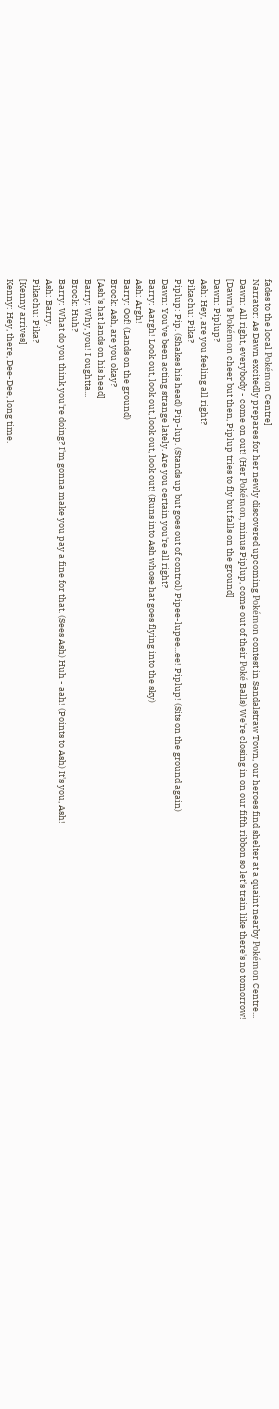fades to the local Pokémon Centre]
Narrator: As Dawn excitedly prepares for her newly discovered upcoming Pokémon contest in Sandalstraw Town, our heroes find shelter at a quaint nearby Pokémon Centre...
Dawn: All right, everybody - come on out! (Her Pokémon, minus Piplup, come out of their Poké Balls) We're closing in on our fifth ribbon so let's train like there's no tomorrow!
[Dawn's Pokémon cheer but then, Piplup tries to fly but falls on the ground]
Dawn: Piplup?
Ash: Hey, are you feeling all right?
Pikachu: Pika?
Piplup: Pip. (Shakes his head) Pip-lup. (Stands up but goes out of control) Pipee-lupee...ee! Piplup! (Sits on the ground again)
Dawn: You've been acting strange lately. Are you certain you're all right?
Barry: Aargh! Look out, look out, look out, look out! (Runs into Ash whose hat goes flying into the sky)
Ash: Argh!
Barry: Oof! (Lands on the ground)
Brock: Ash, are you okay?
[Ash's hat lands on his head]
Barry: Why, you! I oughtta...
Brock: Huh?
Barry: What do you think you're doing? I'm gonna make you pay a fine for that. (Sees Ash) Huh - aah! (Points to Ash) It's you, Ash!
Ash: Barry.
Pikachu: Pika?
[Kenny arrives]
Kenny: Hey, there, Dee-Dee, long time.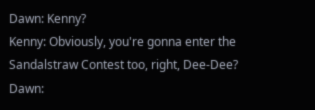Dawn: Kenny?
Kenny: Obviously, you're gonna enter the Sandalstraw Contest too, right, Dee-Dee?
Dawn: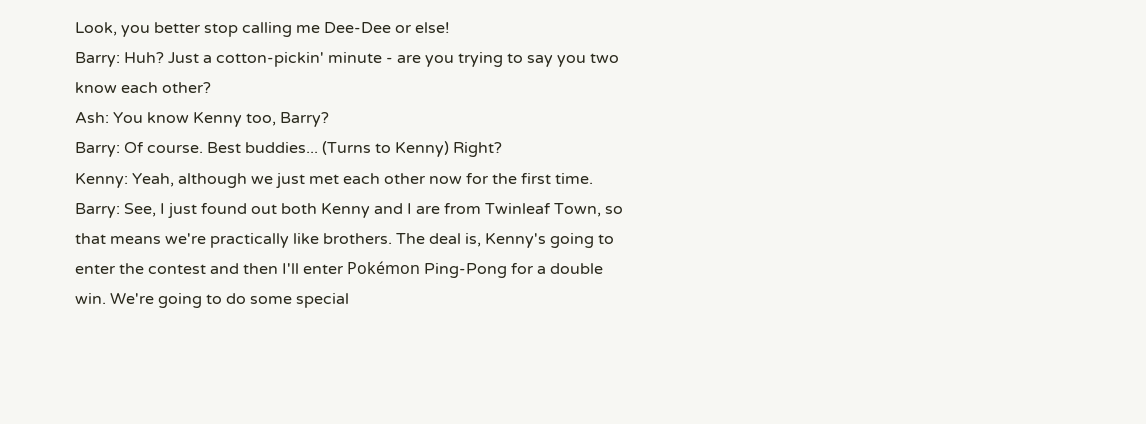Look, you better stop calling me Dee-Dee or else!
Barry: Huh? Just a cotton-pickin' minute - are you trying to say you two know each other?
Ash: You know Kenny too, Barry?
Barry: Of course. Best buddies... (Turns to Kenny) Right?
Kenny: Yeah, although we just met each other now for the first time.
Barry: See, I just found out both Kenny and I are from Twinleaf Town, so that means we're practically like brothers. The deal is, Kenny's going to enter the contest and then I'll enter Pokémon Ping-Pong for a double win. We're going to do some special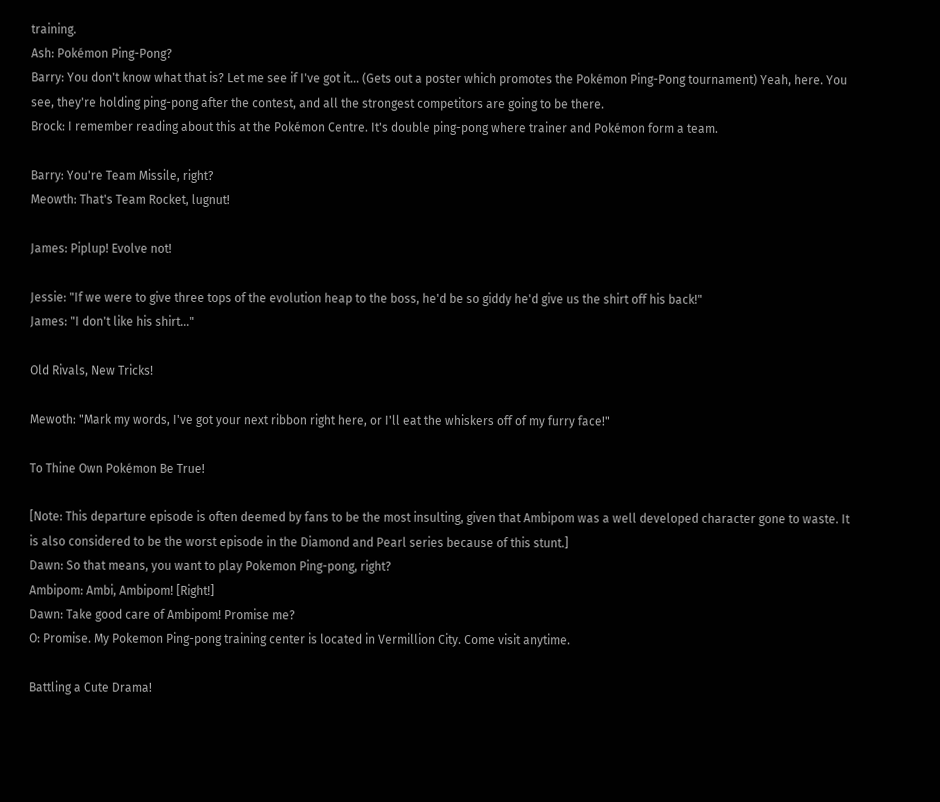training.
Ash: Pokémon Ping-Pong?
Barry: You don't know what that is? Let me see if I've got it... (Gets out a poster which promotes the Pokémon Ping-Pong tournament) Yeah, here. You see, they're holding ping-pong after the contest, and all the strongest competitors are going to be there.
Brock: I remember reading about this at the Pokémon Centre. It's double ping-pong where trainer and Pokémon form a team.

Barry: You're Team Missile, right?
Meowth: That's Team Rocket, lugnut!

James: Piplup! Evolve not!

Jessie: "If we were to give three tops of the evolution heap to the boss, he'd be so giddy he'd give us the shirt off his back!"
James: "I don't like his shirt..."

Old Rivals, New Tricks!

Mewoth: "Mark my words, I've got your next ribbon right here, or I'll eat the whiskers off of my furry face!"

To Thine Own Pokémon Be True!

[Note: This departure episode is often deemed by fans to be the most insulting, given that Ambipom was a well developed character gone to waste. It is also considered to be the worst episode in the Diamond and Pearl series because of this stunt.]
Dawn: So that means, you want to play Pokemon Ping-pong, right?
Ambipom: Ambi, Ambipom! [Right!]
Dawn: Take good care of Ambipom! Promise me?
O: Promise. My Pokemon Ping-pong training center is located in Vermillion City. Come visit anytime.

Battling a Cute Drama!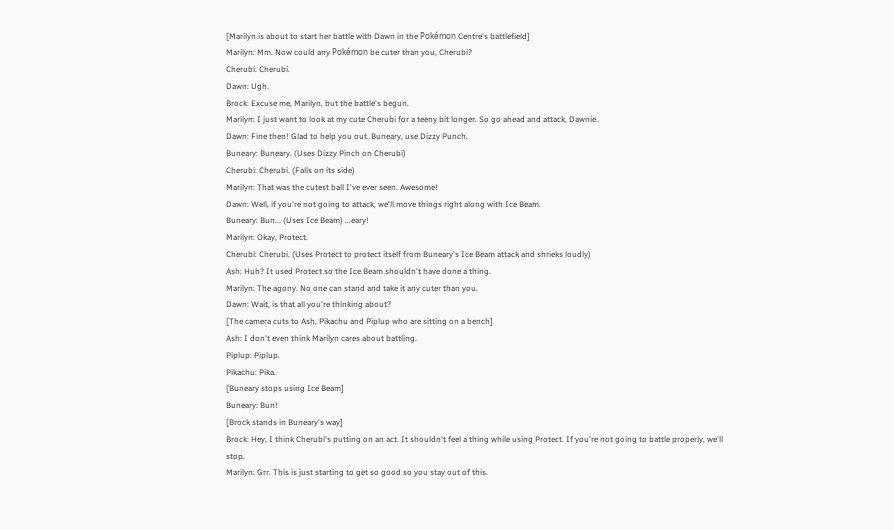[Marilyn is about to start her battle with Dawn in the Pokémon Centre's battlefield]
Marilyn: Mm. Now could any Pokémon be cuter than you, Cherubi?
Cherubi: Cherubi.
Dawn: Ugh.
Brock: Excuse me, Marilyn, but the battle's begun.
Marilyn: I just want to look at my cute Cherubi for a teeny bit longer. So go ahead and attack, Dawnie.
Dawn: Fine then! Glad to help you out. Buneary, use Dizzy Punch.
Buneary: Buneary. (Uses Dizzy Pinch on Cherubi)
Cherubi: Cherubi. (Falls on its side)
Marilyn: That was the cutest ball I've ever seen. Awesome!
Dawn: Well, if you're not going to attack, we'll move things right along with Ice Beam.
Buneary: Bun... (Uses Ice Beam) ...eary!
Marilyn: Okay, Protect.
Cherubi: Cherubi. (Uses Protect to protect itself from Buneary's Ice Beam attack and shrieks loudly)
Ash: Huh? It used Protect so the Ice Beam shouldn't have done a thing.
Marilyn: The agony. No one can stand and take it any cuter than you.
Dawn: Wait, is that all you're thinking about?
[The camera cuts to Ash, Pikachu and Piplup who are sitting on a bench]
Ash: I don't even think Marilyn cares about battling.
Piplup: Piplup.
Pikachu: Pika.
[Buneary stops using Ice Beam]
Buneary: Bun!
[Brock stands in Buneary's way]
Brock: Hey, I think Cherubi's putting on an act. It shouldn't feel a thing while using Protect. If you're not going to battle properly, we'll stop.
Marilyn: Grr. This is just starting to get so good so you stay out of this.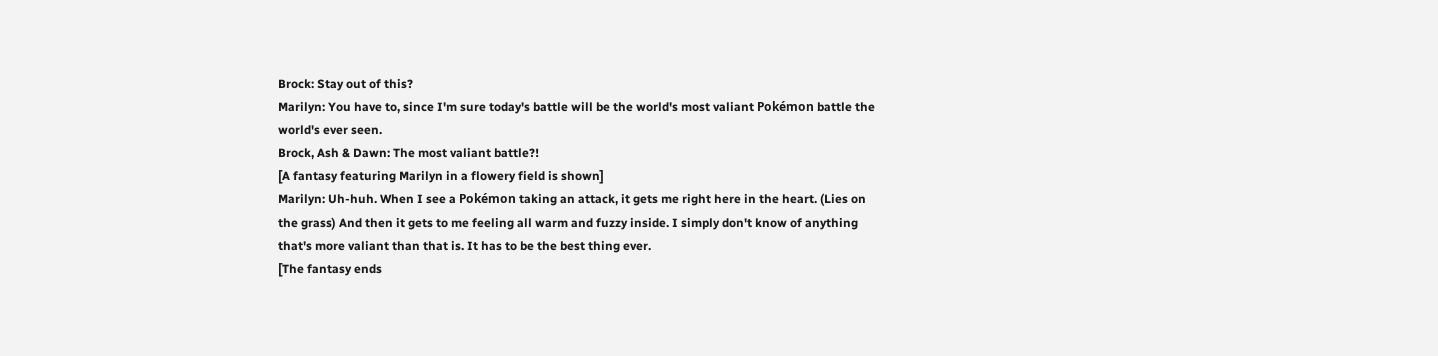Brock: Stay out of this?
Marilyn: You have to, since I'm sure today's battle will be the world's most valiant Pokémon battle the world's ever seen.
Brock, Ash & Dawn: The most valiant battle?!
[A fantasy featuring Marilyn in a flowery field is shown]
Marilyn: Uh-huh. When I see a Pokémon taking an attack, it gets me right here in the heart. (Lies on the grass) And then it gets to me feeling all warm and fuzzy inside. I simply don't know of anything that's more valiant than that is. It has to be the best thing ever.
[The fantasy ends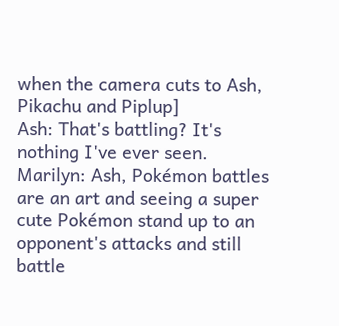when the camera cuts to Ash, Pikachu and Piplup]
Ash: That's battling? It's nothing I've ever seen.
Marilyn: Ash, Pokémon battles are an art and seeing a super cute Pokémon stand up to an opponent's attacks and still battle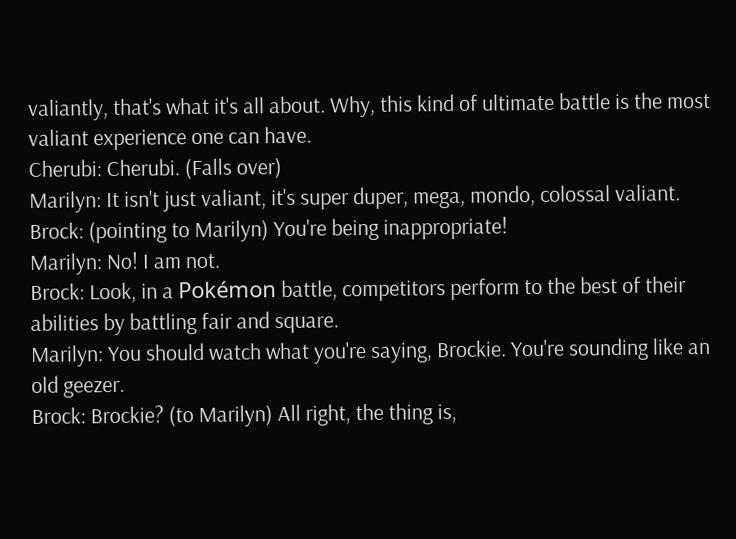valiantly, that's what it's all about. Why, this kind of ultimate battle is the most valiant experience one can have.
Cherubi: Cherubi. (Falls over)
Marilyn: It isn't just valiant, it's super duper, mega, mondo, colossal valiant.
Brock: (pointing to Marilyn) You're being inappropriate!
Marilyn: No! I am not.
Brock: Look, in a Pokémon battle, competitors perform to the best of their abilities by battling fair and square.
Marilyn: You should watch what you're saying, Brockie. You're sounding like an old geezer.
Brock: Brockie? (to Marilyn) All right, the thing is,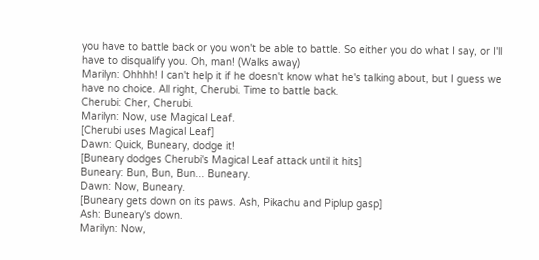you have to battle back or you won't be able to battle. So either you do what I say, or I'll have to disqualify you. Oh, man! (Walks away)
Marilyn: Ohhhh! I can't help it if he doesn't know what he's talking about, but I guess we have no choice. All right, Cherubi. Time to battle back.
Cherubi: Cher, Cherubi.
Marilyn: Now, use Magical Leaf.
[Cherubi uses Magical Leaf]
Dawn: Quick, Buneary, dodge it!
[Buneary dodges Cherubi's Magical Leaf attack until it hits]
Buneary: Bun, Bun, Bun... Buneary.
Dawn: Now, Buneary.
[Buneary gets down on its paws. Ash, Pikachu and Piplup gasp]
Ash: Buneary's down.
Marilyn: Now,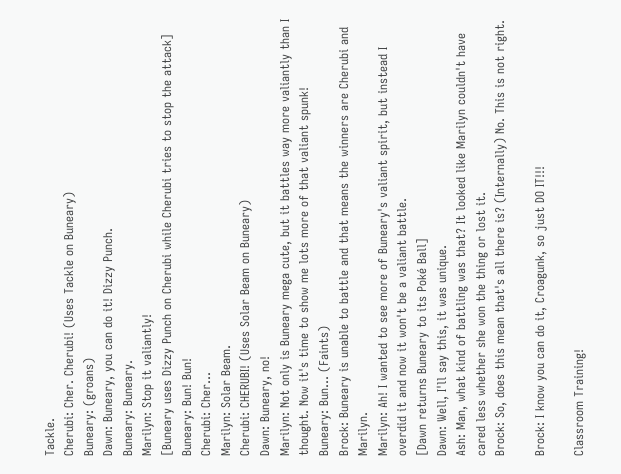Tackle.
Cherubi: Cher. Cherubi! (Uses Tackle on Buneary)
Buneary: (groans)
Dawn: Buneary, you can do it! Dizzy Punch.
Buneary: Buneary.
Marilyn: Stop it valiantly!
[Buneary uses Dizzy Punch on Cherubi while Cherubi tries to stop the attack]
Buneary: Bun! Bun!
Cherubi: Cher...
Marilyn: Solar Beam.
Cherubi: CHERUBI! (Uses Solar Beam on Buneary)
Dawn: Buneary, no!
Marilyn: Not only is Buneary mega cute, but it battles way more valiantly than I thought. Now it's time to show me lots more of that valiant spunk!
Buneary: Bun... (Faints)
Brock: Buneary is unable to battle and that means the winners are Cherubi and Marilyn.
Marilyn: Ah! I wanted to see more of Buneary's valiant spirit, but instead I overdid it and now it won't be a valiant battle.
[Dawn returns Buneary to its Poké Ball]
Dawn: Well, I'll say this, it was unique.
Ash: Man, what kind of battling was that? It looked like Marilyn couldn't have cared less whether she won the thing or lost it.
Brock: So, does this mean that's all there is? (Internally) No. This is not right.

Brock: I know you can do it, Croagunk, so just DO IT!!!

Classroom Training!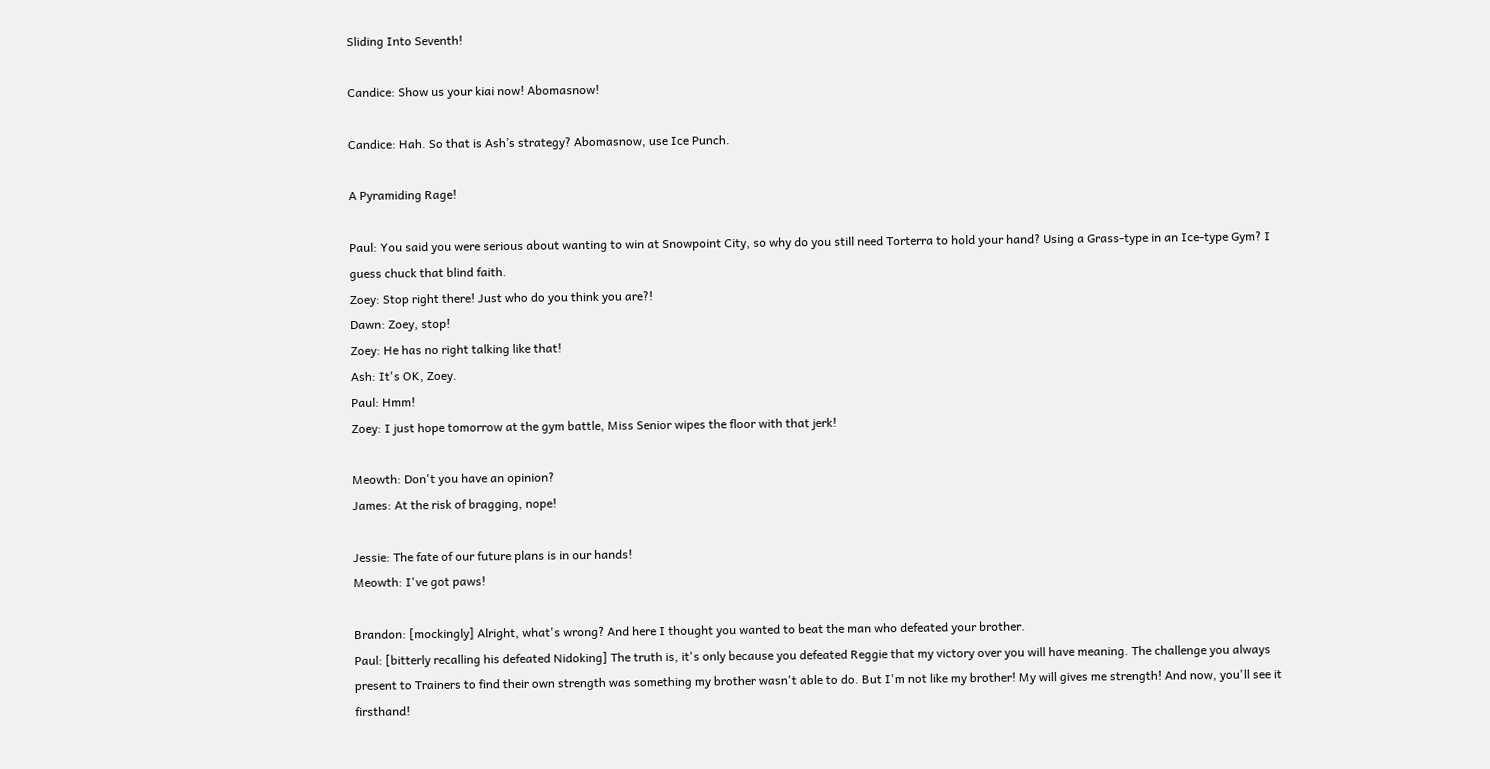Sliding Into Seventh!

Candice: Show us your kiai now! Abomasnow!

Candice: Hah. So that is Ash’s strategy? Abomasnow, use Ice Punch.

A Pyramiding Rage!

Paul: You said you were serious about wanting to win at Snowpoint City, so why do you still need Torterra to hold your hand? Using a Grass-type in an Ice-type Gym? I guess chuck that blind faith.
Zoey: Stop right there! Just who do you think you are?!
Dawn: Zoey, stop!
Zoey: He has no right talking like that!
Ash: It's OK, Zoey.
Paul: Hmm!
Zoey: I just hope tomorrow at the gym battle, Miss Senior wipes the floor with that jerk!

Meowth: Don't you have an opinion?
James: At the risk of bragging, nope!

Jessie: The fate of our future plans is in our hands!
Meowth: I've got paws!

Brandon: [mockingly] Alright, what's wrong? And here I thought you wanted to beat the man who defeated your brother.
Paul: [bitterly recalling his defeated Nidoking] The truth is, it's only because you defeated Reggie that my victory over you will have meaning. The challenge you always present to Trainers to find their own strength was something my brother wasn't able to do. But I'm not like my brother! My will gives me strength! And now, you'll see it firsthand!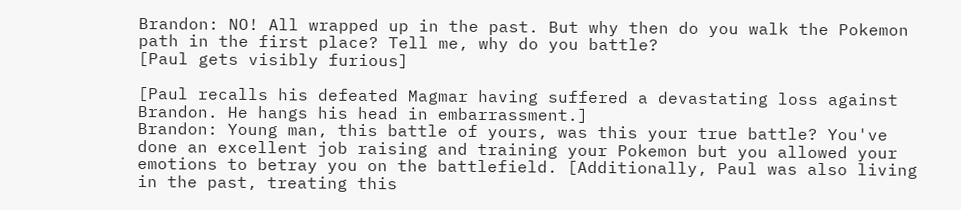Brandon: NO! All wrapped up in the past. But why then do you walk the Pokemon path in the first place? Tell me, why do you battle?
[Paul gets visibly furious]

[Paul recalls his defeated Magmar having suffered a devastating loss against Brandon. He hangs his head in embarrassment.]
Brandon: Young man, this battle of yours, was this your true battle? You've done an excellent job raising and training your Pokemon but you allowed your emotions to betray you on the battlefield. [Additionally, Paul was also living in the past, treating this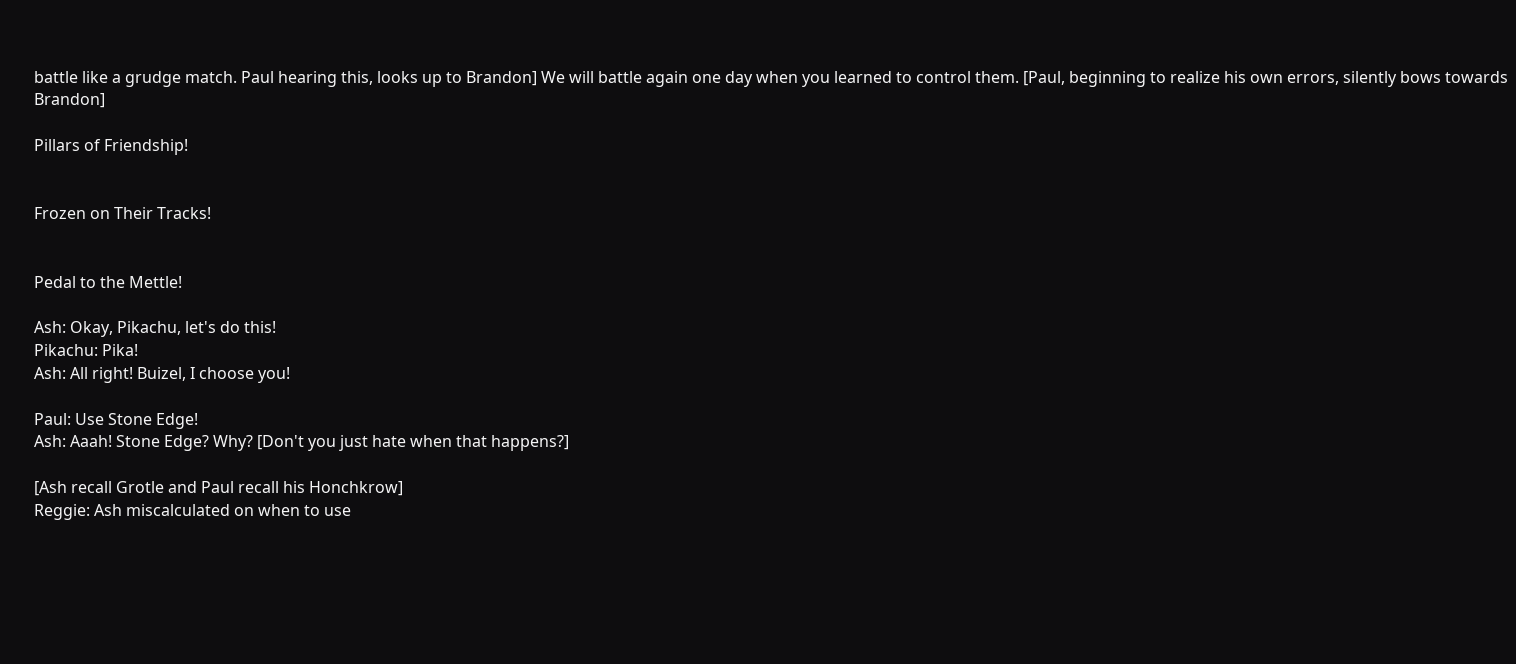battle like a grudge match. Paul hearing this, looks up to Brandon] We will battle again one day when you learned to control them. [Paul, beginning to realize his own errors, silently bows towards Brandon]

Pillars of Friendship!


Frozen on Their Tracks!


Pedal to the Mettle!

Ash: Okay, Pikachu, let's do this!
Pikachu: Pika!
Ash: All right! Buizel, I choose you!

Paul: Use Stone Edge!
Ash: Aaah! Stone Edge? Why? [Don't you just hate when that happens?]

[Ash recall Grotle and Paul recall his Honchkrow]
Reggie: Ash miscalculated on when to use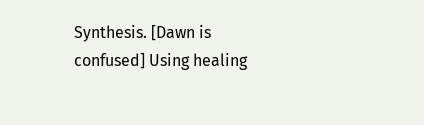Synthesis. [Dawn is confused] Using healing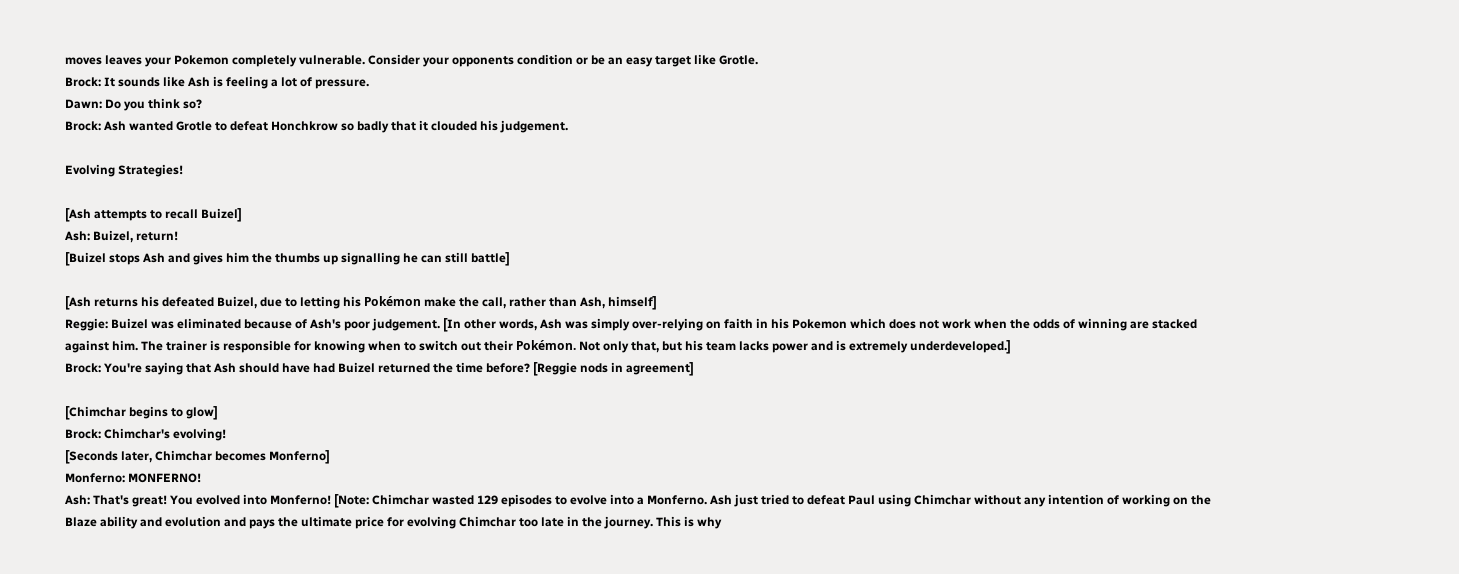moves leaves your Pokemon completely vulnerable. Consider your opponents condition or be an easy target like Grotle.
Brock: It sounds like Ash is feeling a lot of pressure.
Dawn: Do you think so?
Brock: Ash wanted Grotle to defeat Honchkrow so badly that it clouded his judgement.

Evolving Strategies!

[Ash attempts to recall Buizel]
Ash: Buizel, return!
[Buizel stops Ash and gives him the thumbs up signalling he can still battle]

[Ash returns his defeated Buizel, due to letting his Pokémon make the call, rather than Ash, himself]
Reggie: Buizel was eliminated because of Ash's poor judgement. [In other words, Ash was simply over-relying on faith in his Pokemon which does not work when the odds of winning are stacked against him. The trainer is responsible for knowing when to switch out their Pokémon. Not only that, but his team lacks power and is extremely underdeveloped.]
Brock: You're saying that Ash should have had Buizel returned the time before? [Reggie nods in agreement]

[Chimchar begins to glow]
Brock: Chimchar's evolving!
[Seconds later, Chimchar becomes Monferno]
Monferno: MONFERNO!
Ash: That's great! You evolved into Monferno! [Note: Chimchar wasted 129 episodes to evolve into a Monferno. Ash just tried to defeat Paul using Chimchar without any intention of working on the Blaze ability and evolution and pays the ultimate price for evolving Chimchar too late in the journey. This is why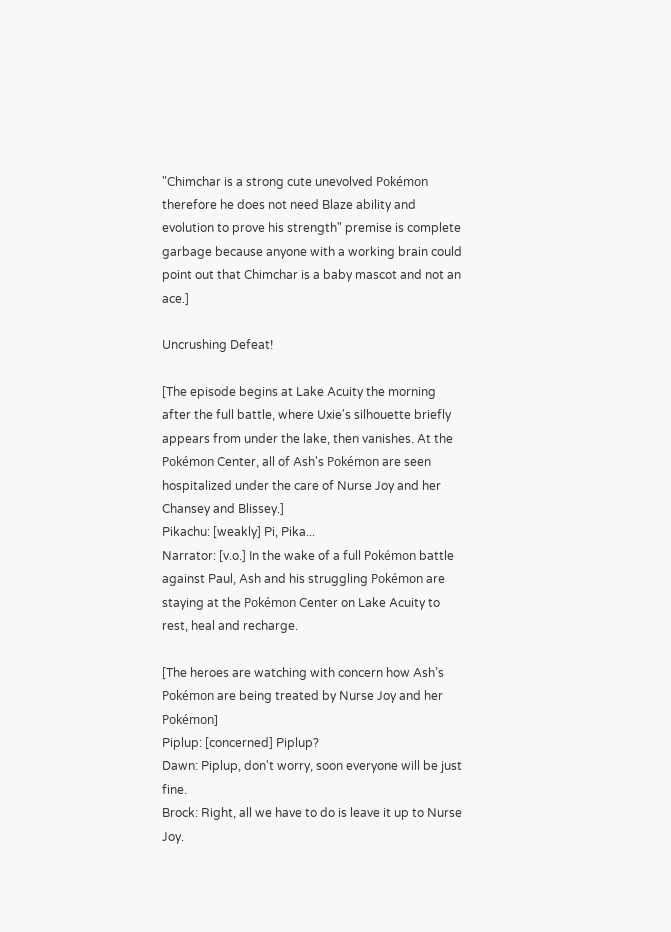"Chimchar is a strong cute unevolved Pokémon therefore he does not need Blaze ability and evolution to prove his strength" premise is complete garbage because anyone with a working brain could point out that Chimchar is a baby mascot and not an ace.]

Uncrushing Defeat!

[The episode begins at Lake Acuity the morning after the full battle, where Uxie's silhouette briefly appears from under the lake, then vanishes. At the Pokémon Center, all of Ash's Pokémon are seen hospitalized under the care of Nurse Joy and her Chansey and Blissey.]
Pikachu: [weakly] Pi, Pika...
Narrator: [v.o.] In the wake of a full Pokémon battle against Paul, Ash and his struggling Pokémon are staying at the Pokémon Center on Lake Acuity to rest, heal and recharge.

[The heroes are watching with concern how Ash’s Pokémon are being treated by Nurse Joy and her Pokémon]
Piplup: [concerned] Piplup?
Dawn: Piplup, don't worry, soon everyone will be just fine.
Brock: Right, all we have to do is leave it up to Nurse Joy.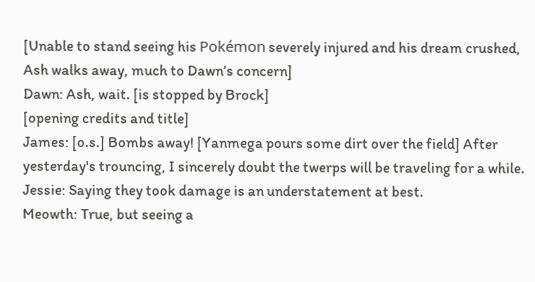[Unable to stand seeing his Pokémon severely injured and his dream crushed, Ash walks away, much to Dawn’s concern]
Dawn: Ash, wait. [is stopped by Brock]
[opening credits and title]
James: [o.s.] Bombs away! [Yanmega pours some dirt over the field] After yesterday's trouncing, I sincerely doubt the twerps will be traveling for a while.
Jessie: Saying they took damage is an understatement at best.
Meowth: True, but seeing a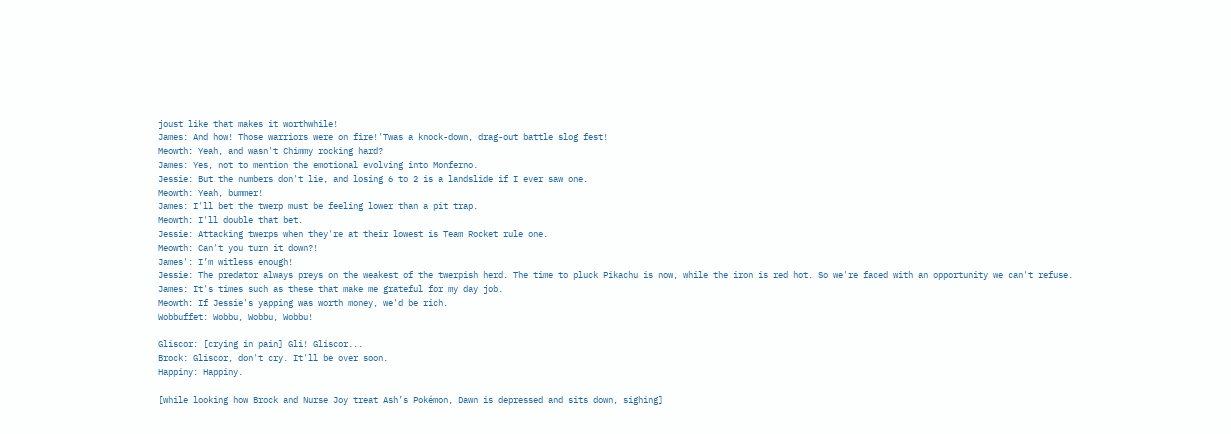joust like that makes it worthwhile!
James: And how! Those warriors were on fire!'Twas a knock-down, drag-out battle slog fest!
Meowth: Yeah, and wasn't Chimmy rocking hard?
James: Yes, not to mention the emotional evolving into Monferno.
Jessie: But the numbers don't lie, and losing 6 to 2 is a landslide if I ever saw one.
Meowth: Yeah, bummer!
James: I'll bet the twerp must be feeling lower than a pit trap.
Meowth: I'll double that bet.
Jessie: Attacking twerps when they're at their lowest is Team Rocket rule one.
Meowth: Can't you turn it down?!
James': I’m witless enough!
Jessie: The predator always preys on the weakest of the twerpish herd. The time to pluck Pikachu is now, while the iron is red hot. So we're faced with an opportunity we can't refuse.
James: It's times such as these that make me grateful for my day job.
Meowth: If Jessie's yapping was worth money, we'd be rich.
Wobbuffet: Wobbu, Wobbu, Wobbu!

Gliscor: [crying in pain] Gli! Gliscor...
Brock: Gliscor, don't cry. It'll be over soon.
Happiny: Happiny.

[while looking how Brock and Nurse Joy treat Ash’s Pokémon, Dawn is depressed and sits down, sighing]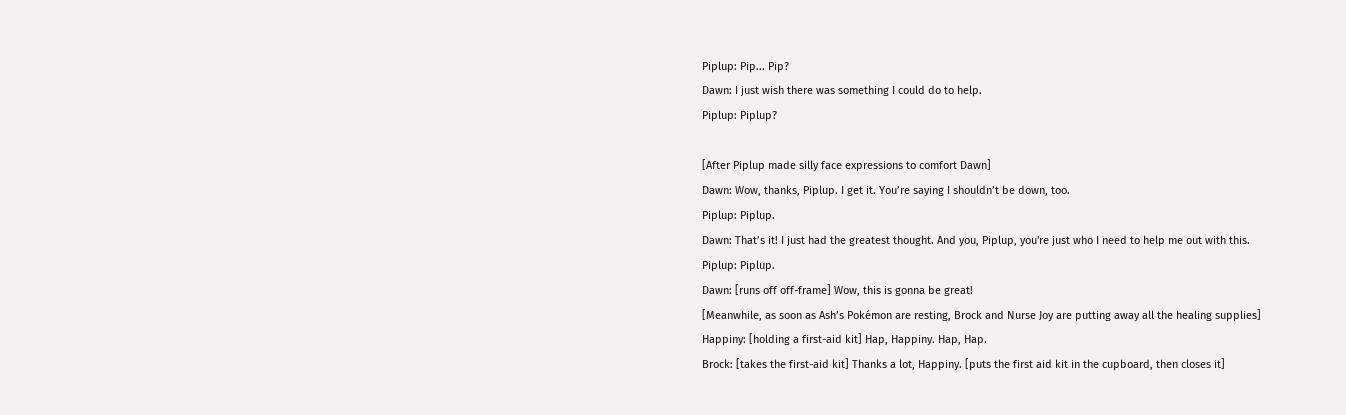Piplup: Pip... Pip?
Dawn: I just wish there was something I could do to help.
Piplup: Piplup?

[After Piplup made silly face expressions to comfort Dawn]
Dawn: Wow, thanks, Piplup. I get it. You’re saying I shouldn’t be down, too.
Piplup: Piplup.
Dawn: That’s it! I just had the greatest thought. And you, Piplup, you're just who I need to help me out with this.
Piplup: Piplup.
Dawn: [runs off off-frame] Wow, this is gonna be great!
[Meanwhile, as soon as Ash’s Pokémon are resting, Brock and Nurse Joy are putting away all the healing supplies]
Happiny: [holding a first-aid kit] Hap, Happiny. Hap, Hap.
Brock: [takes the first-aid kit] Thanks a lot, Happiny. [puts the first aid kit in the cupboard, then closes it]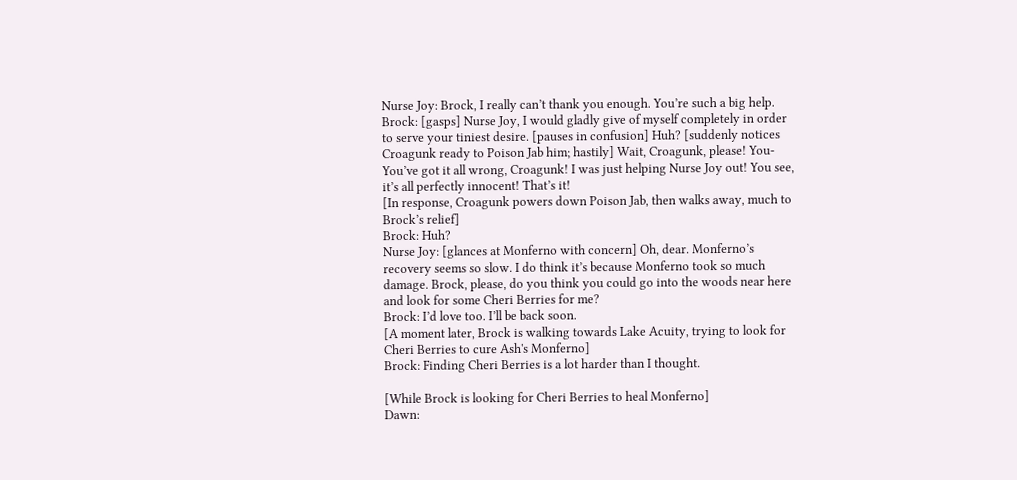Nurse Joy: Brock, I really can’t thank you enough. You’re such a big help.
Brock: [gasps] Nurse Joy, I would gladly give of myself completely in order to serve your tiniest desire. [pauses in confusion] Huh? [suddenly notices Croagunk ready to Poison Jab him; hastily] Wait, Croagunk, please! You-You’ve got it all wrong, Croagunk! I was just helping Nurse Joy out! You see, it’s all perfectly innocent! That’s it!
[In response, Croagunk powers down Poison Jab, then walks away, much to Brock’s relief]
Brock: Huh?
Nurse Joy: [glances at Monferno with concern] Oh, dear. Monferno’s recovery seems so slow. I do think it’s because Monferno took so much damage. Brock, please, do you think you could go into the woods near here and look for some Cheri Berries for me?
Brock: I’d love too. I’ll be back soon.
[A moment later, Brock is walking towards Lake Acuity, trying to look for Cheri Berries to cure Ash's Monferno]
Brock: Finding Cheri Berries is a lot harder than I thought.

[While Brock is looking for Cheri Berries to heal Monferno]
Dawn: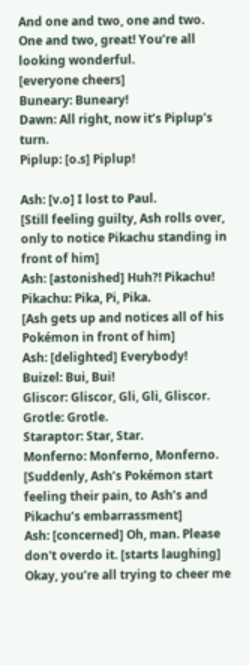And one and two, one and two. One and two, great! You’re all looking wonderful.
[everyone cheers]
Buneary: Buneary!
Dawn: All right, now it’s Piplup’s turn.
Piplup: [o.s] Piplup!

Ash: [v.o] I lost to Paul.
[Still feeling guilty, Ash rolls over, only to notice Pikachu standing in front of him]
Ash: [astonished] Huh?! Pikachu!
Pikachu: Pika, Pi, Pika.
[Ash gets up and notices all of his Pokémon in front of him]
Ash: [delighted] Everybody!
Buizel: Bui, Bui!
Gliscor: Gliscor, Gli, Gli, Gliscor.
Grotle: Grotle.
Staraptor: Star, Star.
Monferno: Monferno, Monferno.
[Suddenly, Ash’s Pokémon start feeling their pain, to Ash’s and Pikachu’s embarrassment]
Ash: [concerned] Oh, man. Please don't overdo it. [starts laughing] Okay, you’re all trying to cheer me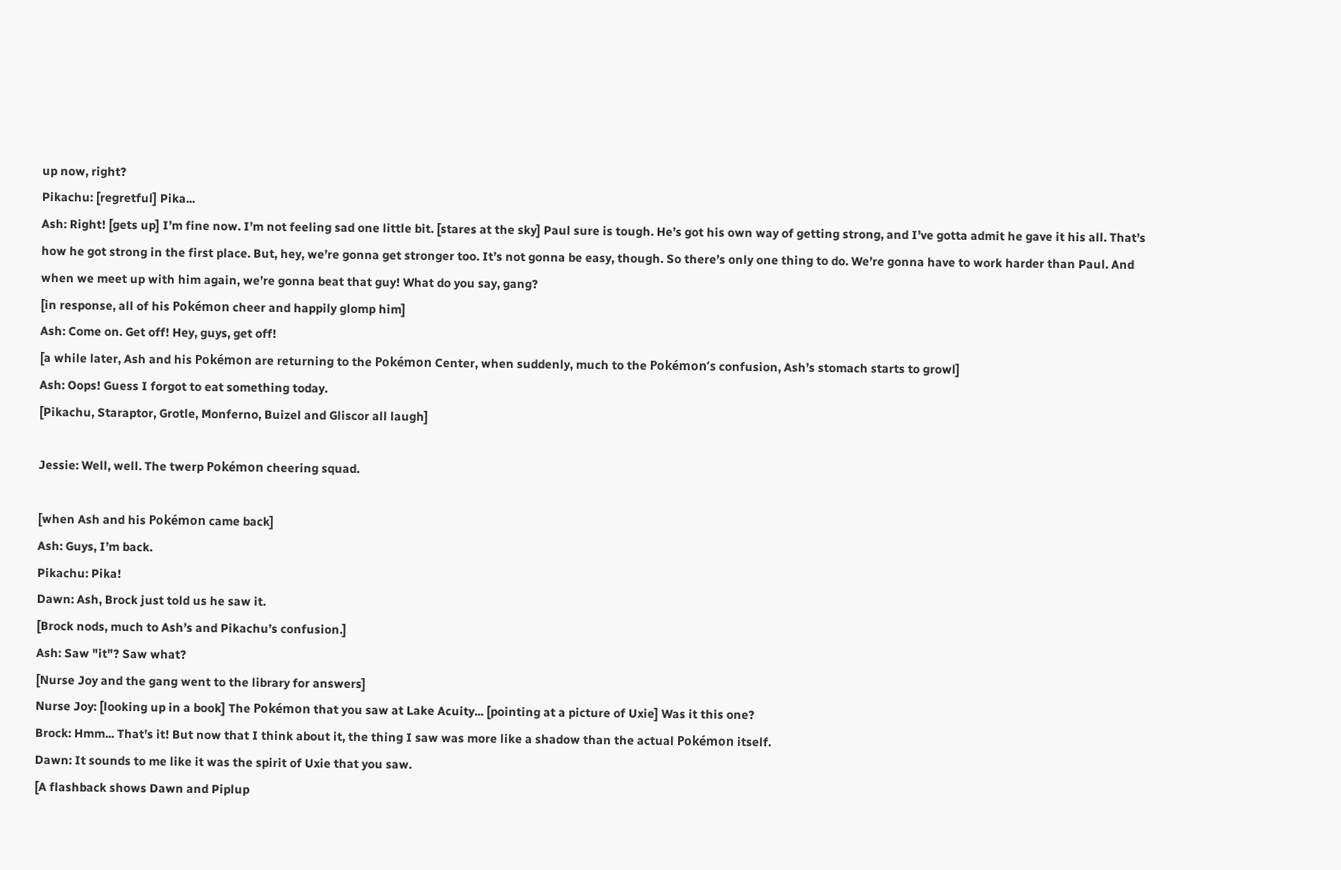up now, right?
Pikachu: [regretful] Pika...
Ash: Right! [gets up] I’m fine now. I’m not feeling sad one little bit. [stares at the sky] Paul sure is tough. He’s got his own way of getting strong, and I’ve gotta admit he gave it his all. That’s how he got strong in the first place. But, hey, we’re gonna get stronger too. It’s not gonna be easy, though. So there’s only one thing to do. We’re gonna have to work harder than Paul. And when we meet up with him again, we’re gonna beat that guy! What do you say, gang?
[in response, all of his Pokémon cheer and happily glomp him]
Ash: Come on. Get off! Hey, guys, get off!
[a while later, Ash and his Pokémon are returning to the Pokémon Center, when suddenly, much to the Pokémon’s confusion, Ash’s stomach starts to growl]
Ash: Oops! Guess I forgot to eat something today.
[Pikachu, Staraptor, Grotle, Monferno, Buizel and Gliscor all laugh]

Jessie: Well, well. The twerp Pokémon cheering squad.

[when Ash and his Pokémon came back]
Ash: Guys, I’m back.
Pikachu: Pika!
Dawn: Ash, Brock just told us he saw it.
[Brock nods, much to Ash’s and Pikachu’s confusion.]
Ash: Saw "it"? Saw what?
[Nurse Joy and the gang went to the library for answers]
Nurse Joy: [looking up in a book] The Pokémon that you saw at Lake Acuity... [pointing at a picture of Uxie] Was it this one?
Brock: Hmm... That’s it! But now that I think about it, the thing I saw was more like a shadow than the actual Pokémon itself.
Dawn: It sounds to me like it was the spirit of Uxie that you saw.
[A flashback shows Dawn and Piplup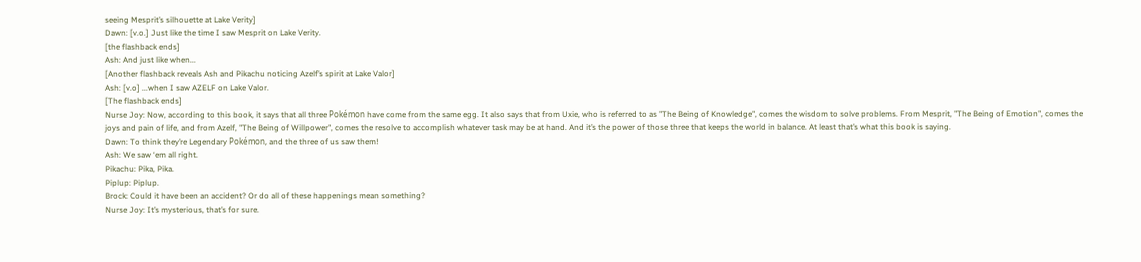seeing Mesprit’s silhouette at Lake Verity]
Dawn: [v.o.] Just like the time I saw Mesprit on Lake Verity.
[the flashback ends]
Ash: And just like when...
[Another flashback reveals Ash and Pikachu noticing Azelf’s spirit at Lake Valor]
Ash: [v.o] ...when I saw AZELF on Lake Valor.
[The flashback ends]
Nurse Joy: Now, according to this book, it says that all three Pokémon have come from the same egg. It also says that from Uxie, who is referred to as "The Being of Knowledge", comes the wisdom to solve problems. From Mesprit, "The Being of Emotion", comes the joys and pain of life, and from Azelf, "The Being of Willpower", comes the resolve to accomplish whatever task may be at hand. And it’s the power of those three that keeps the world in balance. At least that’s what this book is saying.
Dawn: To think they’re Legendary Pokémon, and the three of us saw them!
Ash: We saw ‘em all right.
Pikachu: Pika, Pika.
Piplup: Piplup.
Brock: Could it have been an accident? Or do all of these happenings mean something?
Nurse Joy: It’s mysterious, that’s for sure.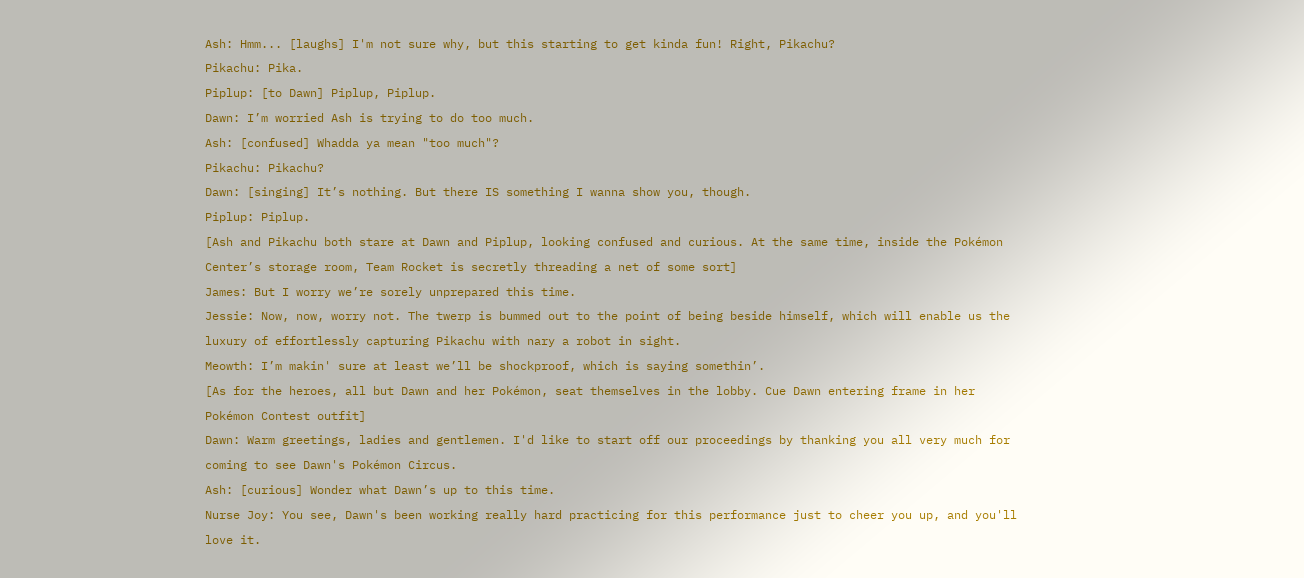Ash: Hmm... [laughs] I'm not sure why, but this starting to get kinda fun! Right, Pikachu?
Pikachu: Pika.
Piplup: [to Dawn] Piplup, Piplup.
Dawn: I’m worried Ash is trying to do too much.
Ash: [confused] Whadda ya mean "too much"?
Pikachu: Pikachu?
Dawn: [singing] It’s nothing. But there IS something I wanna show you, though.
Piplup: Piplup.
[Ash and Pikachu both stare at Dawn and Piplup, looking confused and curious. At the same time, inside the Pokémon Center’s storage room, Team Rocket is secretly threading a net of some sort]
James: But I worry we’re sorely unprepared this time.
Jessie: Now, now, worry not. The twerp is bummed out to the point of being beside himself, which will enable us the luxury of effortlessly capturing Pikachu with nary a robot in sight.
Meowth: I’m makin' sure at least we’ll be shockproof, which is saying somethin’.
[As for the heroes, all but Dawn and her Pokémon, seat themselves in the lobby. Cue Dawn entering frame in her Pokémon Contest outfit]
Dawn: Warm greetings, ladies and gentlemen. I'd like to start off our proceedings by thanking you all very much for coming to see Dawn's Pokémon Circus.
Ash: [curious] Wonder what Dawn’s up to this time.
Nurse Joy: You see, Dawn's been working really hard practicing for this performance just to cheer you up, and you'll love it.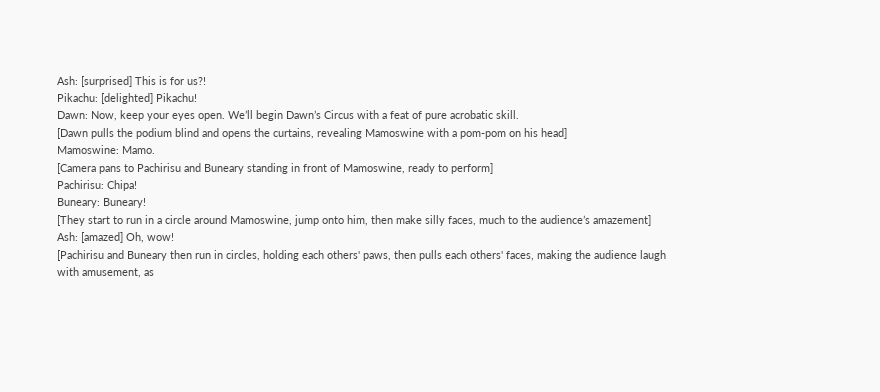Ash: [surprised] This is for us?!
Pikachu: [delighted] Pikachu!
Dawn: Now, keep your eyes open. We’ll begin Dawn’s Circus with a feat of pure acrobatic skill.
[Dawn pulls the podium blind and opens the curtains, revealing Mamoswine with a pom-pom on his head]
Mamoswine: Mamo.
[Camera pans to Pachirisu and Buneary standing in front of Mamoswine, ready to perform]
Pachirisu: Chipa!
Buneary: Buneary!
[They start to run in a circle around Mamoswine, jump onto him, then make silly faces, much to the audience’s amazement]
Ash: [amazed] Oh, wow!
[Pachirisu and Buneary then run in circles, holding each others' paws, then pulls each others' faces, making the audience laugh with amusement, as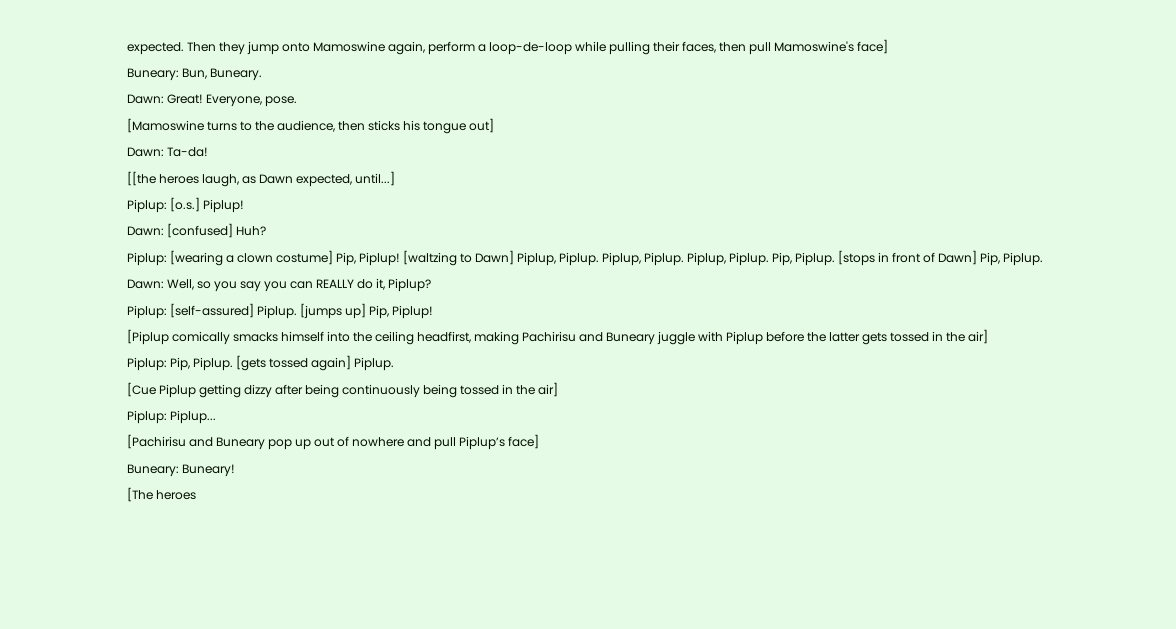expected. Then they jump onto Mamoswine again, perform a loop-de-loop while pulling their faces, then pull Mamoswine's face]
Buneary: Bun, Buneary.
Dawn: Great! Everyone, pose.
[Mamoswine turns to the audience, then sticks his tongue out]
Dawn: Ta-da!
[[the heroes laugh, as Dawn expected, until...]
Piplup: [o.s.] Piplup!
Dawn: [confused] Huh?
Piplup: [wearing a clown costume] Pip, Piplup! [waltzing to Dawn] Piplup, Piplup. Piplup, Piplup. Piplup, Piplup. Pip, Piplup. [stops in front of Dawn] Pip, Piplup.
Dawn: Well, so you say you can REALLY do it, Piplup?
Piplup: [self-assured] Piplup. [jumps up] Pip, Piplup!
[Piplup comically smacks himself into the ceiling headfirst, making Pachirisu and Buneary juggle with Piplup before the latter gets tossed in the air]
Piplup: Pip, Piplup. [gets tossed again] Piplup.
[Cue Piplup getting dizzy after being continuously being tossed in the air]
Piplup: Piplup...
[Pachirisu and Buneary pop up out of nowhere and pull Piplup’s face]
Buneary: Buneary!
[The heroes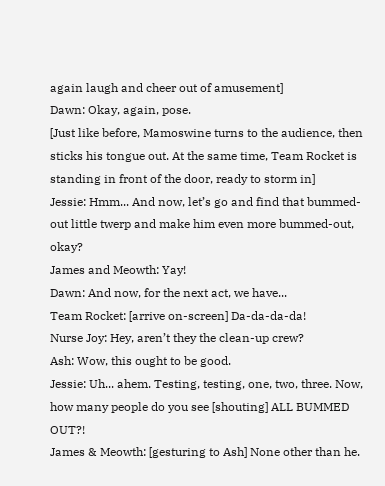again laugh and cheer out of amusement]
Dawn: Okay, again, pose.
[Just like before, Mamoswine turns to the audience, then sticks his tongue out. At the same time, Team Rocket is standing in front of the door, ready to storm in]
Jessie: Hmm... And now, let’s go and find that bummed-out little twerp and make him even more bummed-out, okay?
James and Meowth: Yay!
Dawn: And now, for the next act, we have...
Team Rocket: [arrive on-screen] Da-da-da-da!
Nurse Joy: Hey, aren’t they the clean-up crew?
Ash: Wow, this ought to be good.
Jessie: Uh... ahem. Testing, testing, one, two, three. Now, how many people do you see [shouting] ALL BUMMED OUT?!
James & Meowth: [gesturing to Ash] None other than he.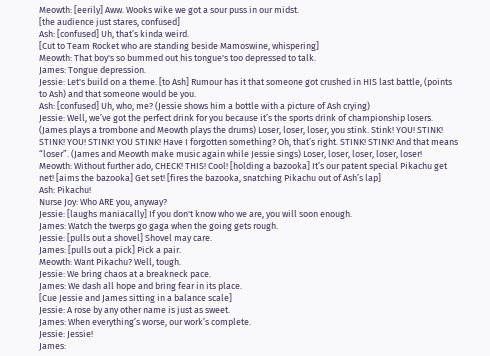Meowth: [eerily] Aww. Wooks wike we got a sour puss in our midst.
[the audience just stares, confused]
Ash: [confused] Uh, that’s kinda weird.
[Cut to Team Rocket who are standing beside Mamoswine, whispering]
Meowth: That boy's so bummed out his tongue's too depressed to talk.
James: Tongue depression.
Jessie: Let's build on a theme. [to Ash] Rumour has it that someone got crushed in HIS last battle, (points to Ash) and that someone would be you.
Ash: [confused] Uh, who, me? (Jessie shows him a bottle with a picture of Ash crying)
Jessie: Well, we’ve got the perfect drink for you because it’s the sports drink of championship losers. (James plays a trombone and Meowth plays the drums) Loser, loser, loser, you stink. Stink! YOU! STINK! STINK! YOU! STINK! YOU STINK! Have I forgotten something? Oh, that’s right. STINK! STINK! And that means “loser”. (James and Meowth make music again while Jessie sings) Loser, loser, loser, loser, loser!
Meowth: Without further ado, CHECK! THIS! Cool! [holding a bazooka] It’s our patent special Pikachu get net! [aims the bazooka] Get set! [fires the bazooka, snatching Pikachu out of Ash’s lap]
Ash: Pikachu!
Nurse Joy: Who ARE you, anyway?
Jessie: [laughs maniacally] If you don't know who we are, you will soon enough.
James: Watch the twerps go gaga when the going gets rough.
Jessie: [pulls out a shovel] Shovel may care.
James: [pulls out a pick] Pick a pair.
Meowth: Want Pikachu? Well, tough.
Jessie: We bring chaos at a breakneck pace.
James: We dash all hope and bring fear in its place.
[Cue Jessie and James sitting in a balance scale]
Jessie: A rose by any other name is just as sweet.
James: When everything’s worse, our work’s complete.
Jessie: Jessie!
James: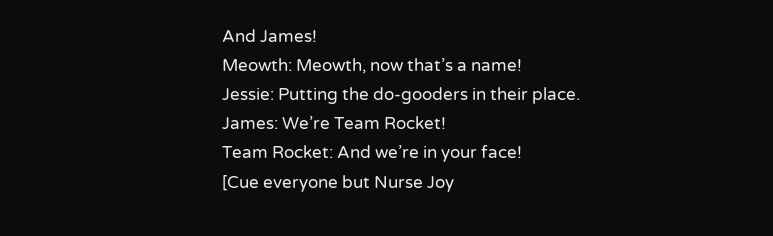And James!
Meowth: Meowth, now that’s a name!
Jessie: Putting the do-gooders in their place.
James: We’re Team Rocket!
Team Rocket: And we’re in your face!
[Cue everyone but Nurse Joy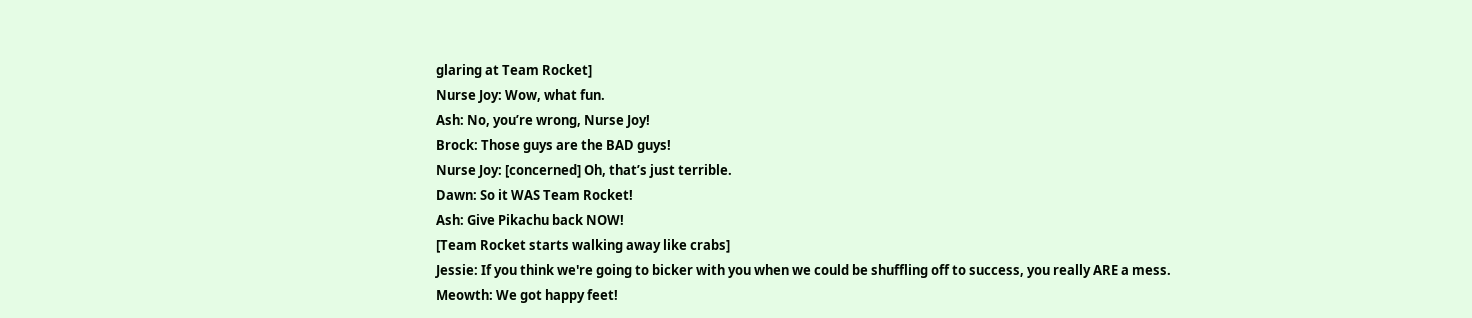glaring at Team Rocket]
Nurse Joy: Wow, what fun.
Ash: No, you’re wrong, Nurse Joy!
Brock: Those guys are the BAD guys!
Nurse Joy: [concerned] Oh, that’s just terrible.
Dawn: So it WAS Team Rocket!
Ash: Give Pikachu back NOW!
[Team Rocket starts walking away like crabs]
Jessie: If you think we're going to bicker with you when we could be shuffling off to success, you really ARE a mess.
Meowth: We got happy feet!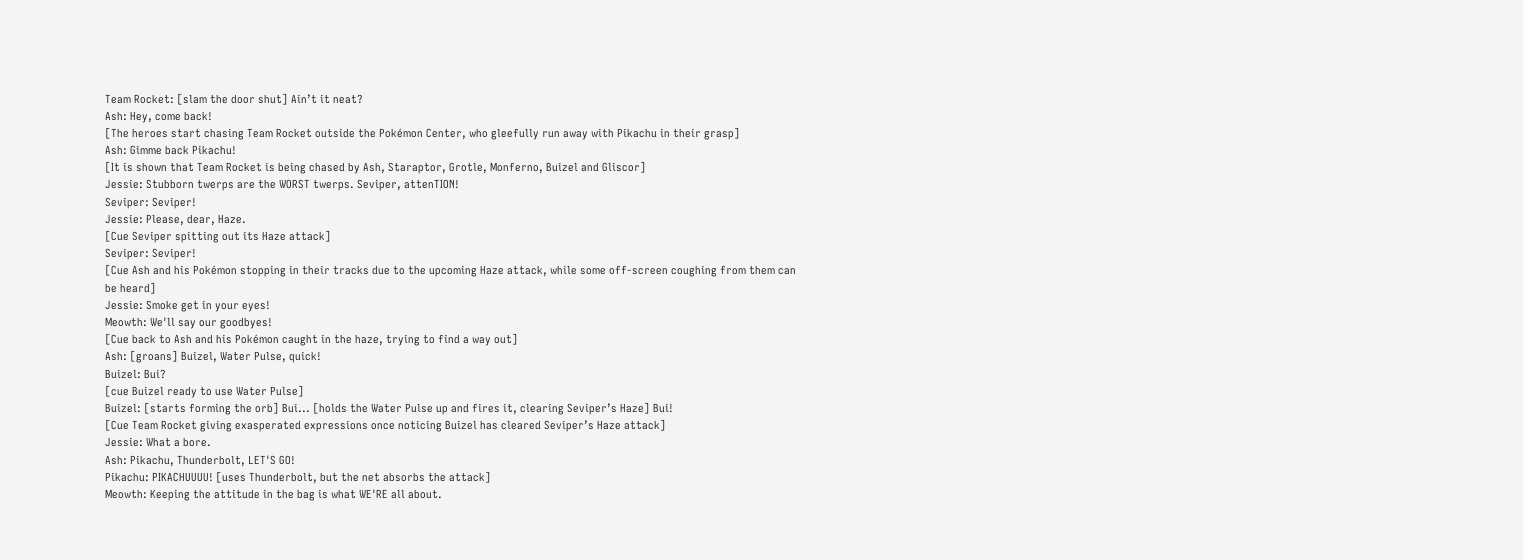Team Rocket: [slam the door shut] Ain’t it neat?
Ash: Hey, come back!
[The heroes start chasing Team Rocket outside the Pokémon Center, who gleefully run away with Pikachu in their grasp]
Ash: Gimme back Pikachu!
[It is shown that Team Rocket is being chased by Ash, Staraptor, Grotle, Monferno, Buizel and Gliscor]
Jessie: Stubborn twerps are the WORST twerps. Seviper, attenTION!
Seviper: Seviper!
Jessie: Please, dear, Haze.
[Cue Seviper spitting out its Haze attack]
Seviper: Seviper!
[Cue Ash and his Pokémon stopping in their tracks due to the upcoming Haze attack, while some off-screen coughing from them can be heard]
Jessie: Smoke get in your eyes!
Meowth: We'll say our goodbyes!
[Cue back to Ash and his Pokémon caught in the haze, trying to find a way out]
Ash: [groans] Buizel, Water Pulse, quick!
Buizel: Bui?
[cue Buizel ready to use Water Pulse]
Buizel: [starts forming the orb] Bui... [holds the Water Pulse up and fires it, clearing Seviper’s Haze] Bui!
[Cue Team Rocket giving exasperated expressions once noticing Buizel has cleared Seviper’s Haze attack]
Jessie: What a bore.
Ash: Pikachu, Thunderbolt, LET'S GO!
Pikachu: PIKACHUUUU! [uses Thunderbolt, but the net absorbs the attack]
Meowth: Keeping the attitude in the bag is what WE'RE all about.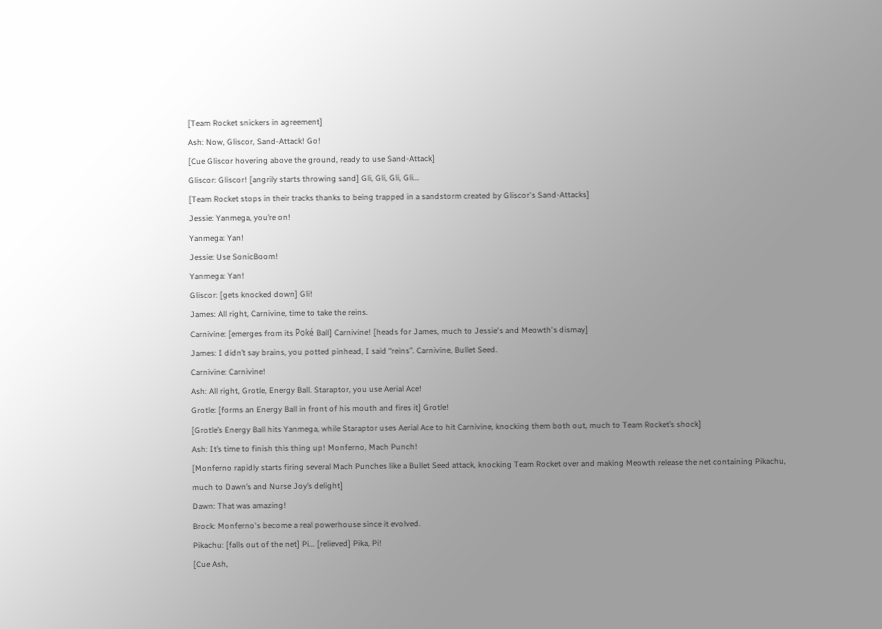[Team Rocket snickers in agreement]
Ash: Now, Gliscor, Sand-Attack! Go!
[Cue Gliscor hovering above the ground, ready to use Sand-Attack]
Gliscor: Gliscor! [angrily starts throwing sand] Gli, Gli, Gli, Gli...
[Team Rocket stops in their tracks thanks to being trapped in a sandstorm created by Gliscor's Sand-Attacks]
Jessie: Yanmega, you’re on!
Yanmega: Yan!
Jessie: Use SonicBoom!
Yanmega: Yan!
Gliscor: [gets knocked down] Gli!
James: All right, Carnivine, time to take the reins.
Carnivine: [emerges from its Poké Ball] Carnivine! [heads for James, much to Jessie's and Meowth's dismay]
James: I didn’t say brains, you potted pinhead, I said “reins”. Carnivine, Bullet Seed.
Carnivine: Carnivine!
Ash: All right, Grotle, Energy Ball. Staraptor, you use Aerial Ace!
Grotle: [forms an Energy Ball in front of his mouth and fires it] Grotle!
[Grotle’s Energy Ball hits Yanmega, while Staraptor uses Aerial Ace to hit Carnivine, knocking them both out, much to Team Rocket’s shock]
Ash: It’s time to finish this thing up! Monferno, Mach Punch!
[Monferno rapidly starts firing several Mach Punches like a Bullet Seed attack, knocking Team Rocket over and making Meowth release the net containing Pikachu, much to Dawn’s and Nurse Joy’s delight]
Dawn: That was amazing!
Brock: Monferno's become a real powerhouse since it evolved.
Pikachu: [falls out of the net] Pi... [relieved] Pika, Pi!
[Cue Ash,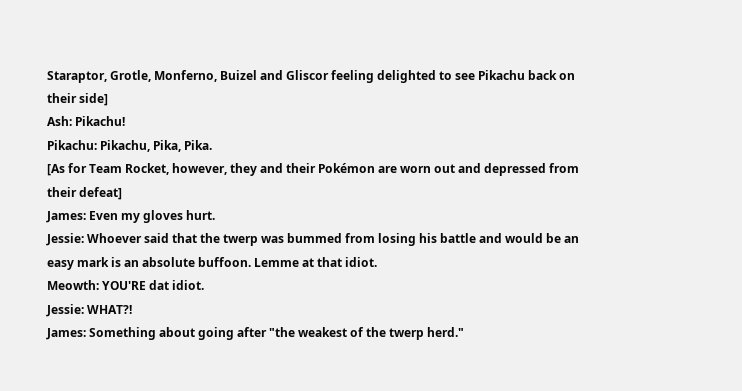Staraptor, Grotle, Monferno, Buizel and Gliscor feeling delighted to see Pikachu back on their side]
Ash: Pikachu!
Pikachu: Pikachu, Pika, Pika.
[As for Team Rocket, however, they and their Pokémon are worn out and depressed from their defeat]
James: Even my gloves hurt.
Jessie: Whoever said that the twerp was bummed from losing his battle and would be an easy mark is an absolute buffoon. Lemme at that idiot.
Meowth: YOU'RE dat idiot.
Jessie: WHAT?!
James: Something about going after "the weakest of the twerp herd."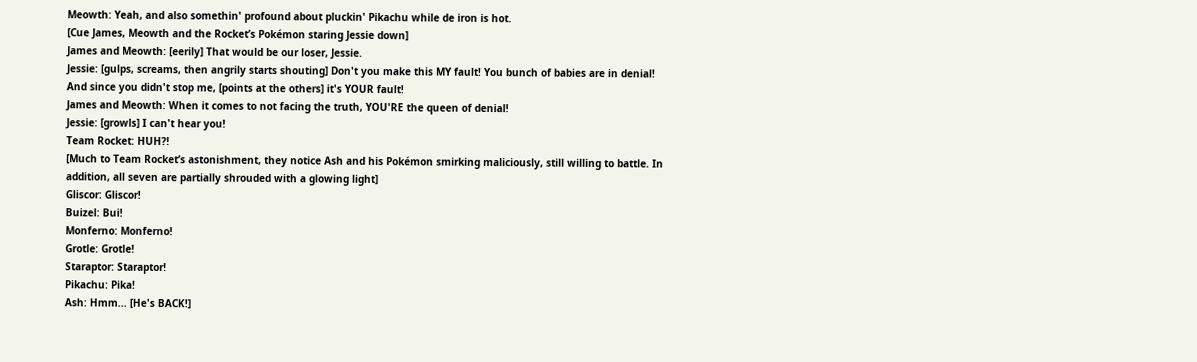Meowth: Yeah, and also somethin' profound about pluckin' Pikachu while de iron is hot.
[Cue James, Meowth and the Rocket’s Pokémon staring Jessie down]
James and Meowth: [eerily] That would be our loser, Jessie.
Jessie: [gulps, screams, then angrily starts shouting] Don't you make this MY fault! You bunch of babies are in denial! And since you didn't stop me, [points at the others] it's YOUR fault!
James and Meowth: When it comes to not facing the truth, YOU'RE the queen of denial!
Jessie: [growls] I can't hear you!
Team Rocket: HUH?!
[Much to Team Rocket’s astonishment, they notice Ash and his Pokémon smirking maliciously, still willing to battle. In addition, all seven are partially shrouded with a glowing light]
Gliscor: Gliscor!
Buizel: Bui!
Monferno: Monferno!
Grotle: Grotle!
Staraptor: Staraptor!
Pikachu: Pika!
Ash: Hmm... [He's BACK!]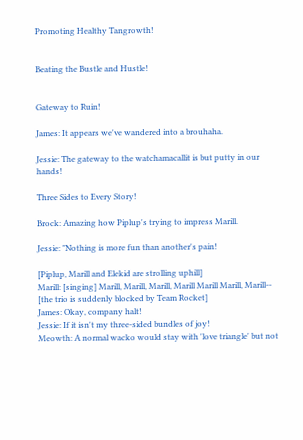Promoting Healthy Tangrowth!


Beating the Bustle and Hustle!


Gateway to Ruin!

James: It appears we've wandered into a brouhaha.

Jessie: The gateway to the watchamacallit is but putty in our hands!

Three Sides to Every Story!

Brock: Amazing how Piplup's trying to impress Marill.

Jessie: "Nothing is more fun than another's pain!

[Piplup, Marill and Elekid are strolling uphill]
Marill: [singing] Marill, Marill, Marill, Marill Marill Marill, Marill--
[the trio is suddenly blocked by Team Rocket]
James: Okay, company halt!
Jessie: If it isn't my three-sided bundles of joy!
Meowth: A normal wacko would stay with 'love triangle' but not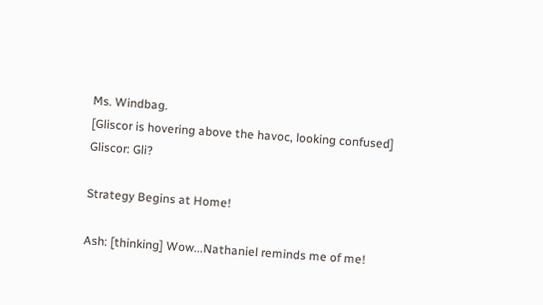Ms. Windbag.
[Gliscor is hovering above the havoc, looking confused]
Gliscor: Gli?

Strategy Begins at Home!

Ash: [thinking] Wow...Nathaniel reminds me of me!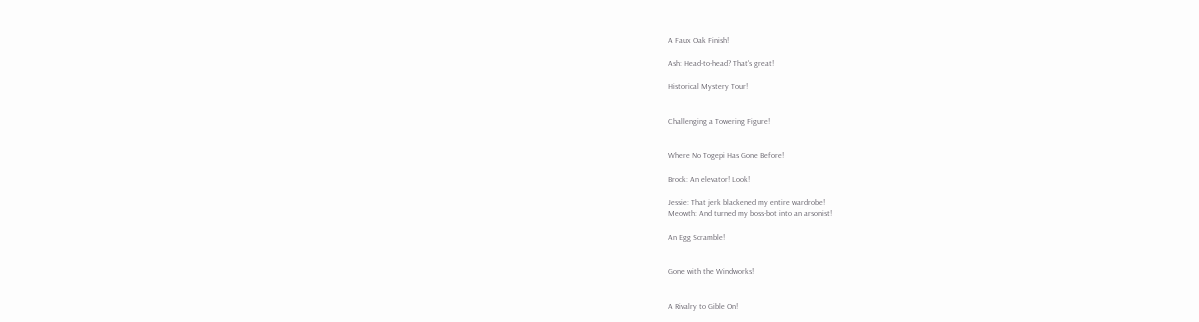A Faux Oak Finish!

Ash: Head-to-head? That's great!

Historical Mystery Tour!


Challenging a Towering Figure!


Where No Togepi Has Gone Before!

Brock: An elevator! Look!

Jessie: That jerk blackened my entire wardrobe!
Meowth: And turned my boss-bot into an arsonist!

An Egg Scramble!


Gone with the Windworks!


A Rivalry to Gible On!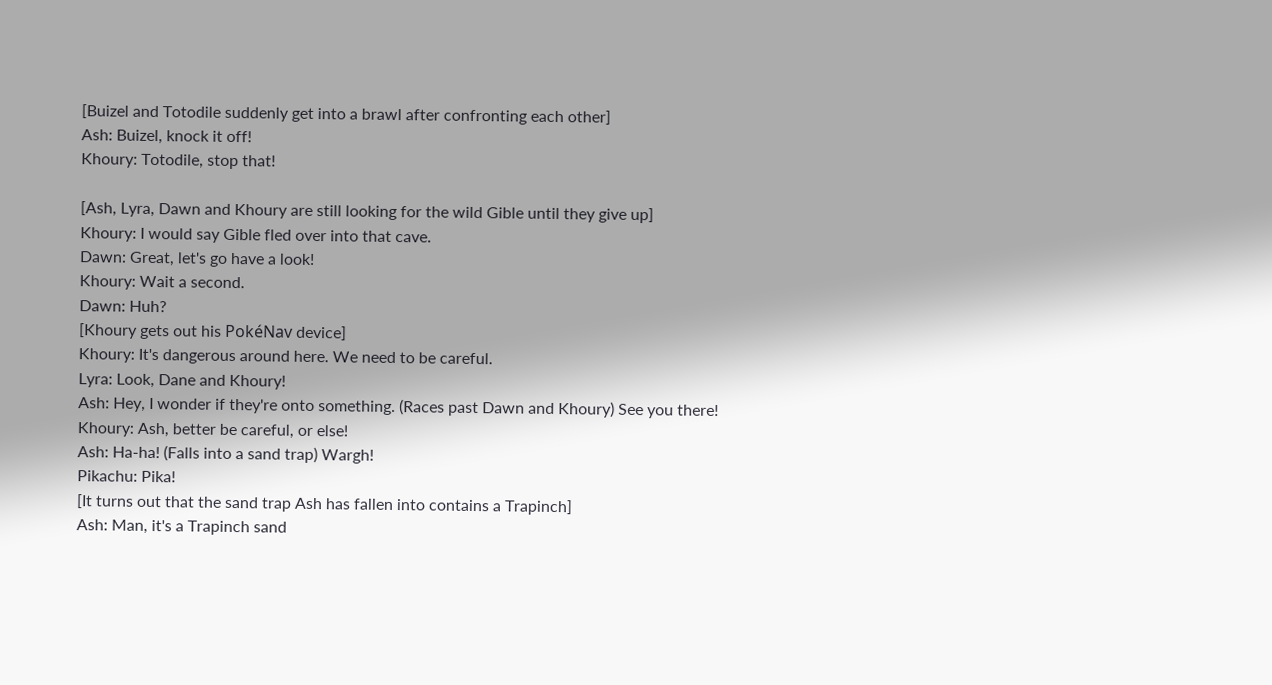[Buizel and Totodile suddenly get into a brawl after confronting each other]
Ash: Buizel, knock it off!
Khoury: Totodile, stop that!

[Ash, Lyra, Dawn and Khoury are still looking for the wild Gible until they give up]
Khoury: I would say Gible fled over into that cave.
Dawn: Great, let's go have a look!
Khoury: Wait a second.
Dawn: Huh?
[Khoury gets out his PokéNav device]
Khoury: It's dangerous around here. We need to be careful.
Lyra: Look, Dane and Khoury!
Ash: Hey, I wonder if they're onto something. (Races past Dawn and Khoury) See you there!
Khoury: Ash, better be careful, or else!
Ash: Ha-ha! (Falls into a sand trap) Wargh!
Pikachu: Pika!
[It turns out that the sand trap Ash has fallen into contains a Trapinch]
Ash: Man, it's a Trapinch sand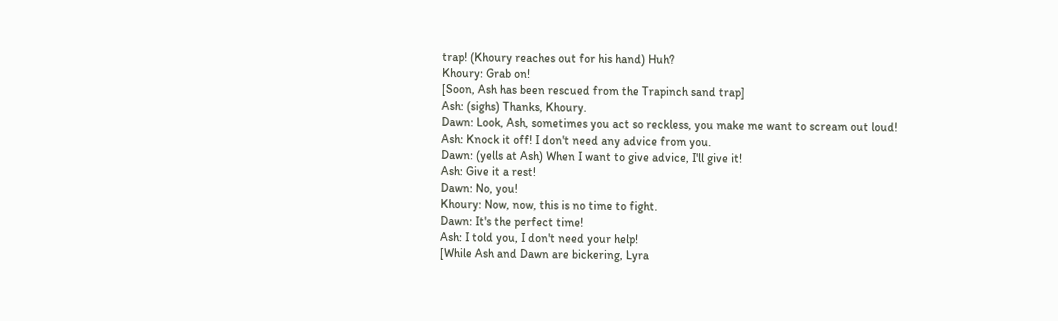trap! (Khoury reaches out for his hand) Huh?
Khoury: Grab on!
[Soon, Ash has been rescued from the Trapinch sand trap]
Ash: (sighs) Thanks, Khoury.
Dawn: Look, Ash, sometimes you act so reckless, you make me want to scream out loud!
Ash: Knock it off! I don't need any advice from you.
Dawn: (yells at Ash) When I want to give advice, I'll give it!
Ash: Give it a rest!
Dawn: No, you!
Khoury: Now, now, this is no time to fight.
Dawn: It's the perfect time!
Ash: I told you, I don't need your help!
[While Ash and Dawn are bickering, Lyra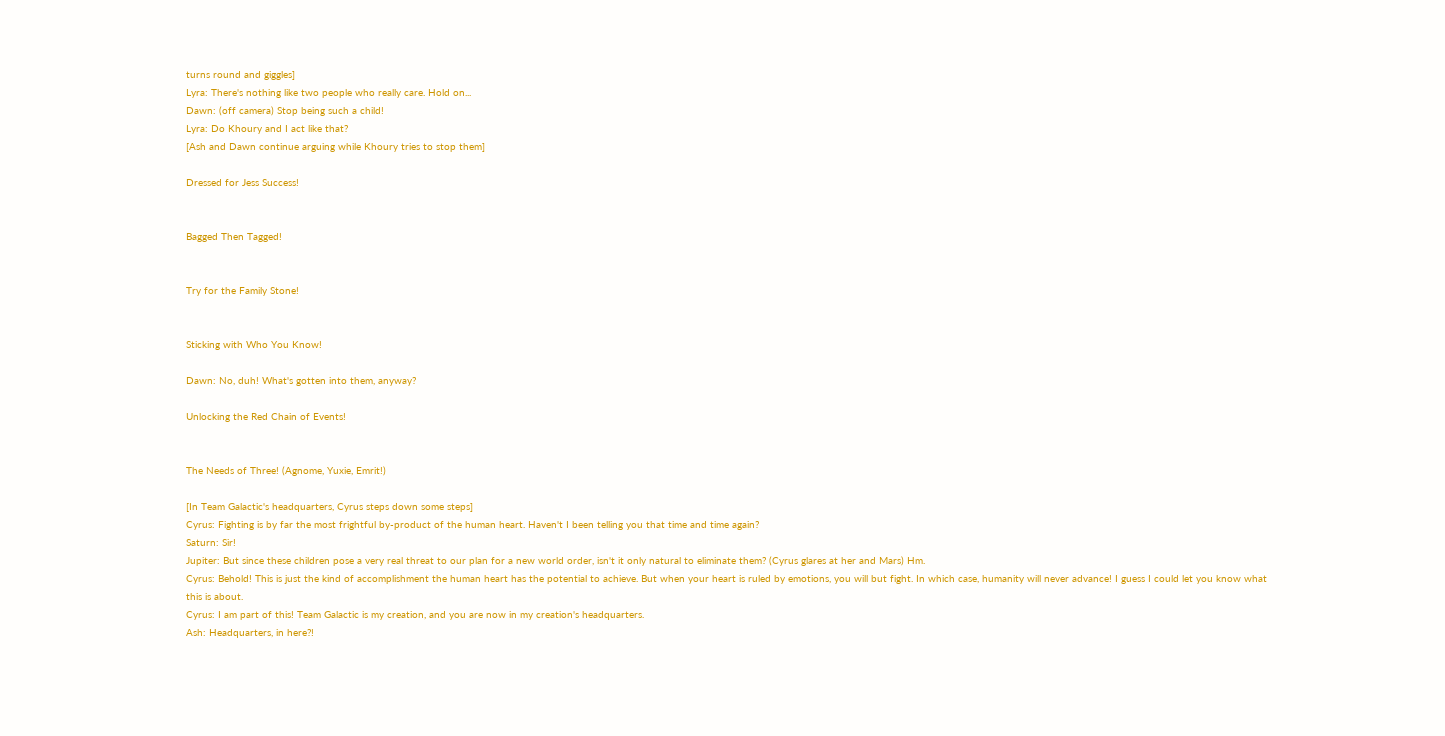turns round and giggles]
Lyra: There's nothing like two people who really care. Hold on...
Dawn: (off camera) Stop being such a child!
Lyra: Do Khoury and I act like that?
[Ash and Dawn continue arguing while Khoury tries to stop them]

Dressed for Jess Success!


Bagged Then Tagged!


Try for the Family Stone!


Sticking with Who You Know!

Dawn: No, duh! What's gotten into them, anyway?

Unlocking the Red Chain of Events!


The Needs of Three! (Agnome, Yuxie, Emrit!)

[In Team Galactic's headquarters, Cyrus steps down some steps]
Cyrus: Fighting is by far the most frightful by-product of the human heart. Haven't I been telling you that time and time again?
Saturn: Sir!
Jupiter: But since these children pose a very real threat to our plan for a new world order, isn't it only natural to eliminate them? (Cyrus glares at her and Mars) Hm.
Cyrus: Behold! This is just the kind of accomplishment the human heart has the potential to achieve. But when your heart is ruled by emotions, you will but fight. In which case, humanity will never advance! I guess I could let you know what this is about.
Cyrus: I am part of this! Team Galactic is my creation, and you are now in my creation's headquarters.
Ash: Headquarters, in here?!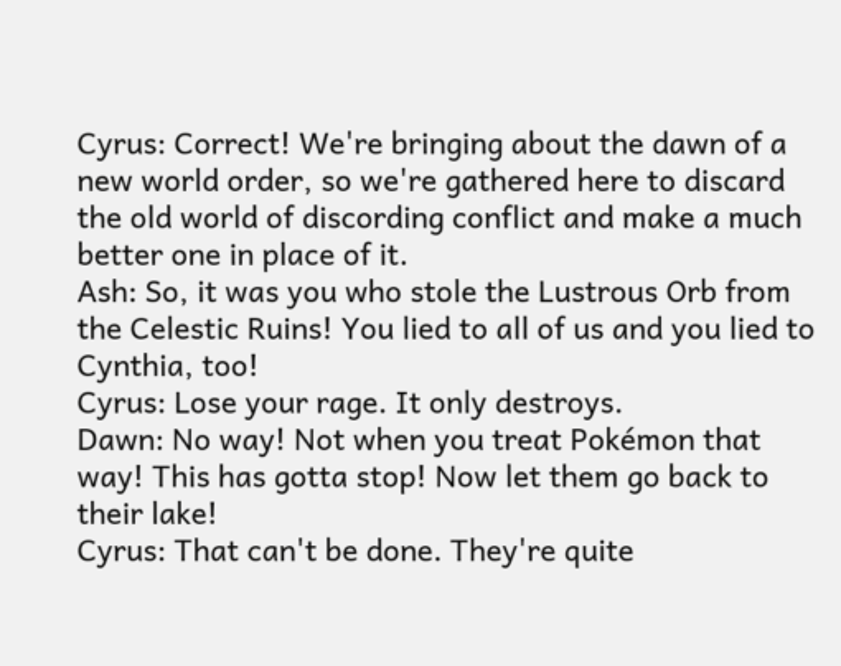Cyrus: Correct! We're bringing about the dawn of a new world order, so we're gathered here to discard the old world of discording conflict and make a much better one in place of it.
Ash: So, it was you who stole the Lustrous Orb from the Celestic Ruins! You lied to all of us and you lied to Cynthia, too!
Cyrus: Lose your rage. It only destroys.
Dawn: No way! Not when you treat Pokémon that way! This has gotta stop! Now let them go back to their lake!
Cyrus: That can't be done. They're quite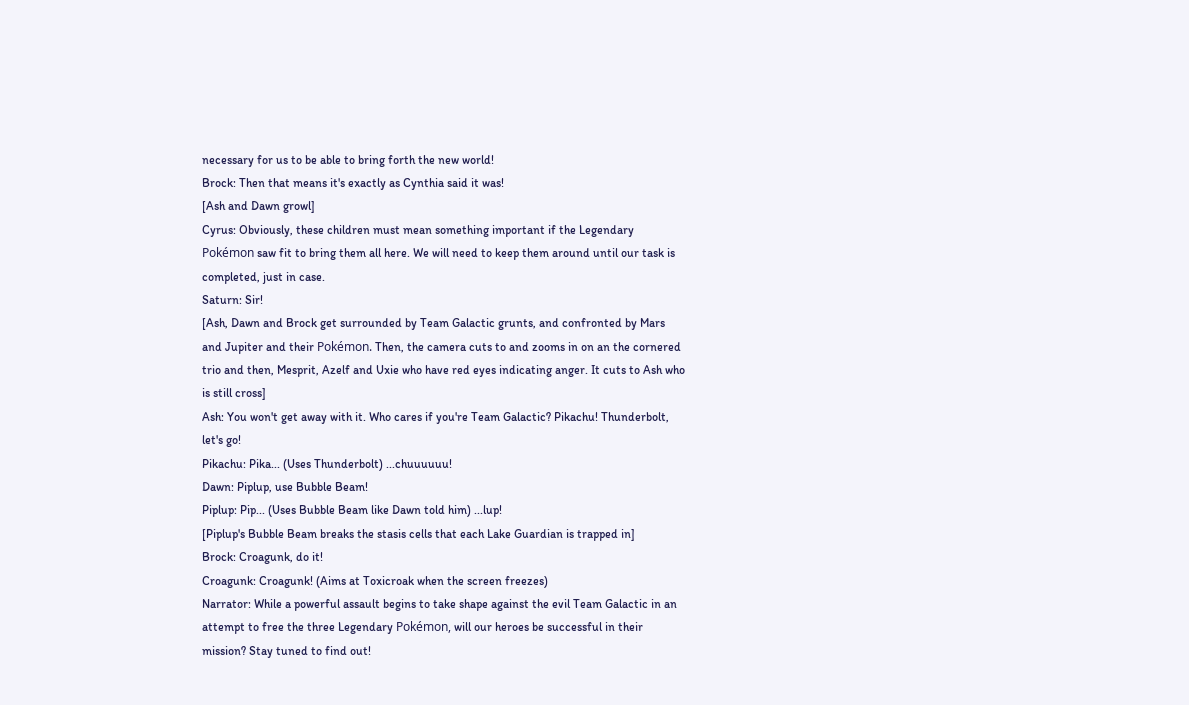necessary for us to be able to bring forth the new world!
Brock: Then that means it's exactly as Cynthia said it was!
[Ash and Dawn growl]
Cyrus: Obviously, these children must mean something important if the Legendary Pokémon saw fit to bring them all here. We will need to keep them around until our task is completed, just in case.
Saturn: Sir!
[Ash, Dawn and Brock get surrounded by Team Galactic grunts, and confronted by Mars and Jupiter and their Pokémon. Then, the camera cuts to and zooms in on an the cornered trio and then, Mesprit, Azelf and Uxie who have red eyes indicating anger. It cuts to Ash who is still cross]
Ash: You won't get away with it. Who cares if you're Team Galactic? Pikachu! Thunderbolt, let's go!
Pikachu: Pika... (Uses Thunderbolt) ...chuuuuuu!
Dawn: Piplup, use Bubble Beam!
Piplup: Pip... (Uses Bubble Beam like Dawn told him) ...lup!
[Piplup's Bubble Beam breaks the stasis cells that each Lake Guardian is trapped in]
Brock: Croagunk, do it!
Croagunk: Croagunk! (Aims at Toxicroak when the screen freezes)
Narrator: While a powerful assault begins to take shape against the evil Team Galactic in an attempt to free the three Legendary Pokémon, will our heroes be successful in their mission? Stay tuned to find out!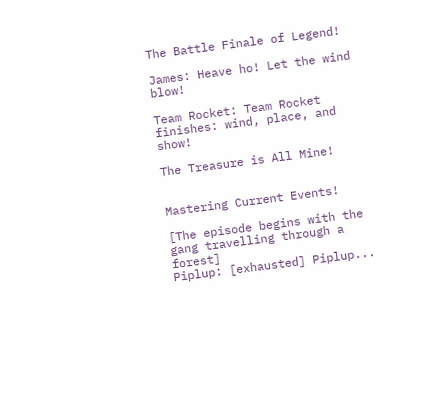The Battle Finale of Legend!

James: Heave ho! Let the wind blow!

Team Rocket: Team Rocket finishes: wind, place, and show!

The Treasure is All Mine!


Mastering Current Events!

[The episode begins with the gang travelling through a forest]
Piplup: [exhausted] Piplup...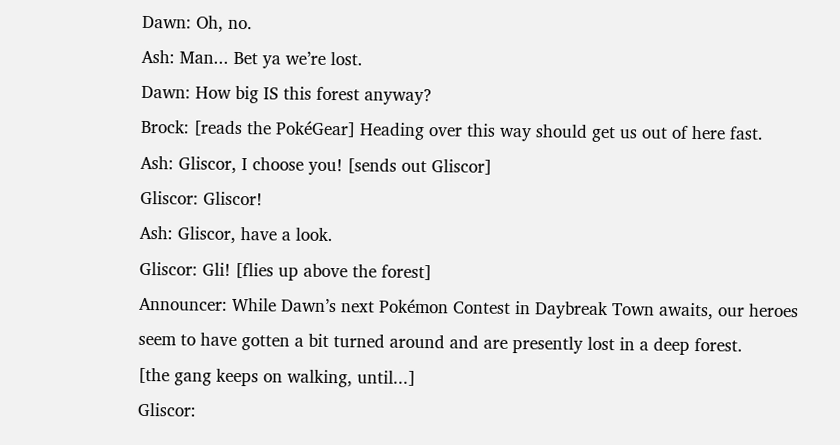Dawn: Oh, no.
Ash: Man... Bet ya we’re lost.
Dawn: How big IS this forest anyway?
Brock: [reads the PokéGear] Heading over this way should get us out of here fast.
Ash: Gliscor, I choose you! [sends out Gliscor]
Gliscor: Gliscor!
Ash: Gliscor, have a look.
Gliscor: Gli! [flies up above the forest]
Announcer: While Dawn’s next Pokémon Contest in Daybreak Town awaits, our heroes seem to have gotten a bit turned around and are presently lost in a deep forest.
[the gang keeps on walking, until...]
Gliscor: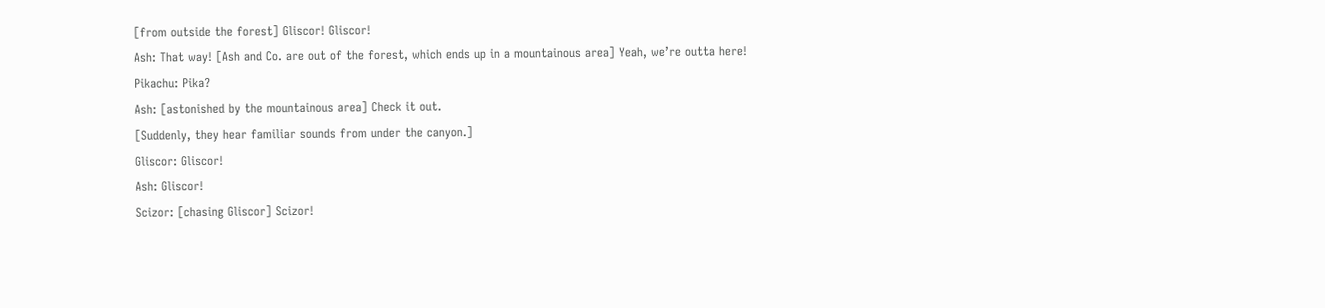[from outside the forest] Gliscor! Gliscor!
Ash: That way! [Ash and Co. are out of the forest, which ends up in a mountainous area] Yeah, we’re outta here!
Pikachu: Pika?
Ash: [astonished by the mountainous area] Check it out.
[Suddenly, they hear familiar sounds from under the canyon.]
Gliscor: Gliscor!
Ash: Gliscor!
Scizor: [chasing Gliscor] Scizor!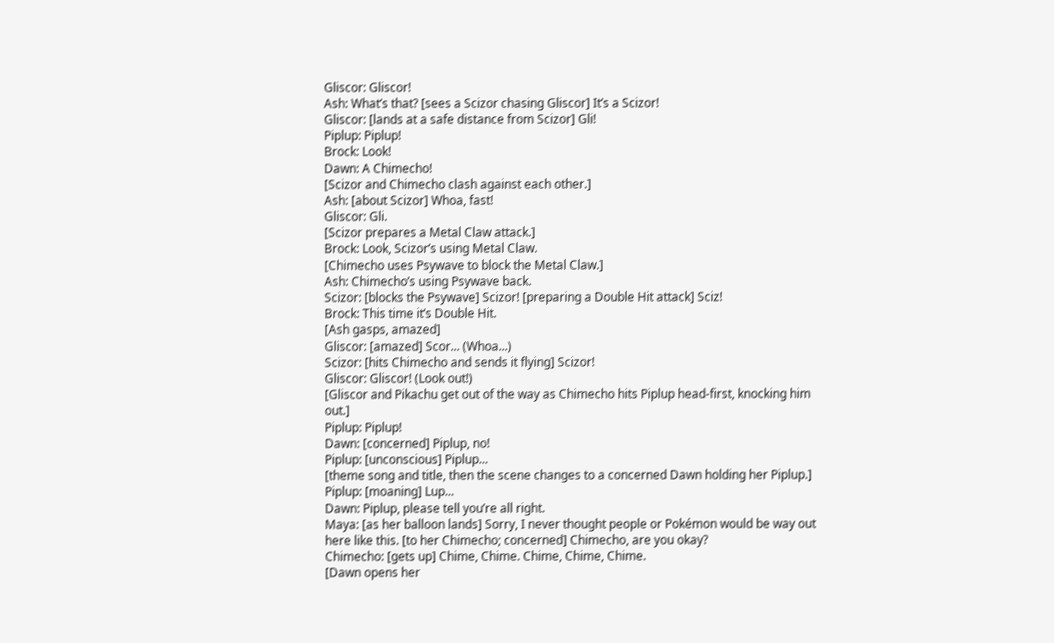Gliscor: Gliscor!
Ash: What’s that? [sees a Scizor chasing Gliscor] It’s a Scizor!
Gliscor: [lands at a safe distance from Scizor] Gli!
Piplup: Piplup!
Brock: Look!
Dawn: A Chimecho!
[Scizor and Chimecho clash against each other.]
Ash: [about Scizor] Whoa, fast!
Gliscor: Gli.
[Scizor prepares a Metal Claw attack.]
Brock: Look, Scizor’s using Metal Claw.
[Chimecho uses Psywave to block the Metal Claw.]
Ash: Chimecho’s using Psywave back.
Scizor: [blocks the Psywave] Scizor! [preparing a Double Hit attack] Sciz!
Brock: This time it’s Double Hit.
[Ash gasps, amazed]
Gliscor: [amazed] Scor... (Whoa...)
Scizor: [hits Chimecho and sends it flying] Scizor!
Gliscor: Gliscor! (Look out!)
[Gliscor and Pikachu get out of the way as Chimecho hits Piplup head-first, knocking him out.]
Piplup: Piplup!
Dawn: [concerned] Piplup, no!
Piplup: [unconscious] Piplup...
[theme song and title, then the scene changes to a concerned Dawn holding her Piplup.]
Piplup: [moaning] Lup...
Dawn: Piplup, please tell you’re all right.
Maya: [as her balloon lands] Sorry, I never thought people or Pokémon would be way out here like this. [to her Chimecho; concerned] Chimecho, are you okay?
Chimecho: [gets up] Chime, Chime. Chime, Chime, Chime.
[Dawn opens her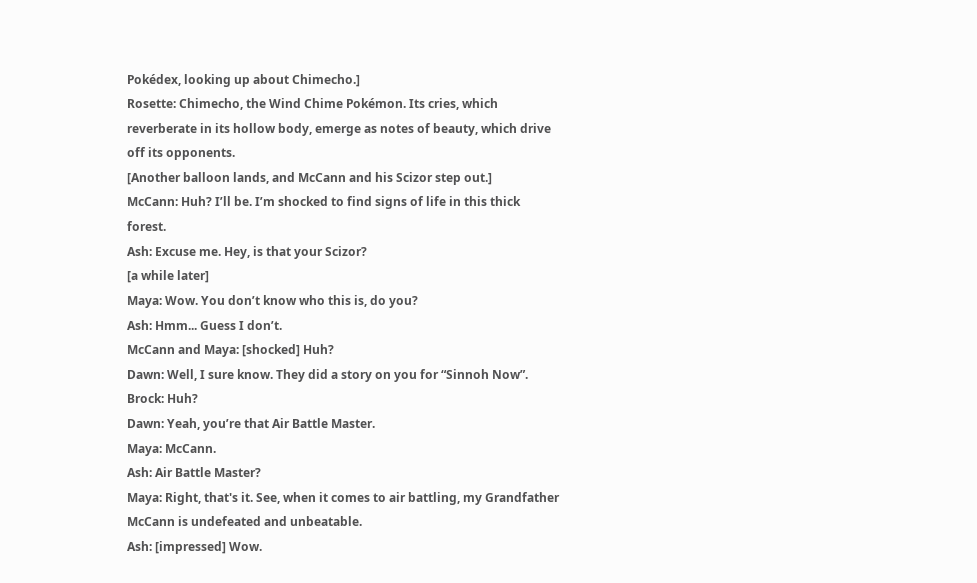Pokédex, looking up about Chimecho.]
Rosette: Chimecho, the Wind Chime Pokémon. Its cries, which reverberate in its hollow body, emerge as notes of beauty, which drive off its opponents.
[Another balloon lands, and McCann and his Scizor step out.]
McCann: Huh? I’ll be. I’m shocked to find signs of life in this thick forest.
Ash: Excuse me. Hey, is that your Scizor?
[a while later]
Maya: Wow. You don’t know who this is, do you?
Ash: Hmm... Guess I don’t.
McCann and Maya: [shocked] Huh?
Dawn: Well, I sure know. They did a story on you for “Sinnoh Now”.
Brock: Huh?
Dawn: Yeah, you’re that Air Battle Master.
Maya: McCann.
Ash: Air Battle Master?
Maya: Right, that's it. See, when it comes to air battling, my Grandfather McCann is undefeated and unbeatable.
Ash: [impressed] Wow.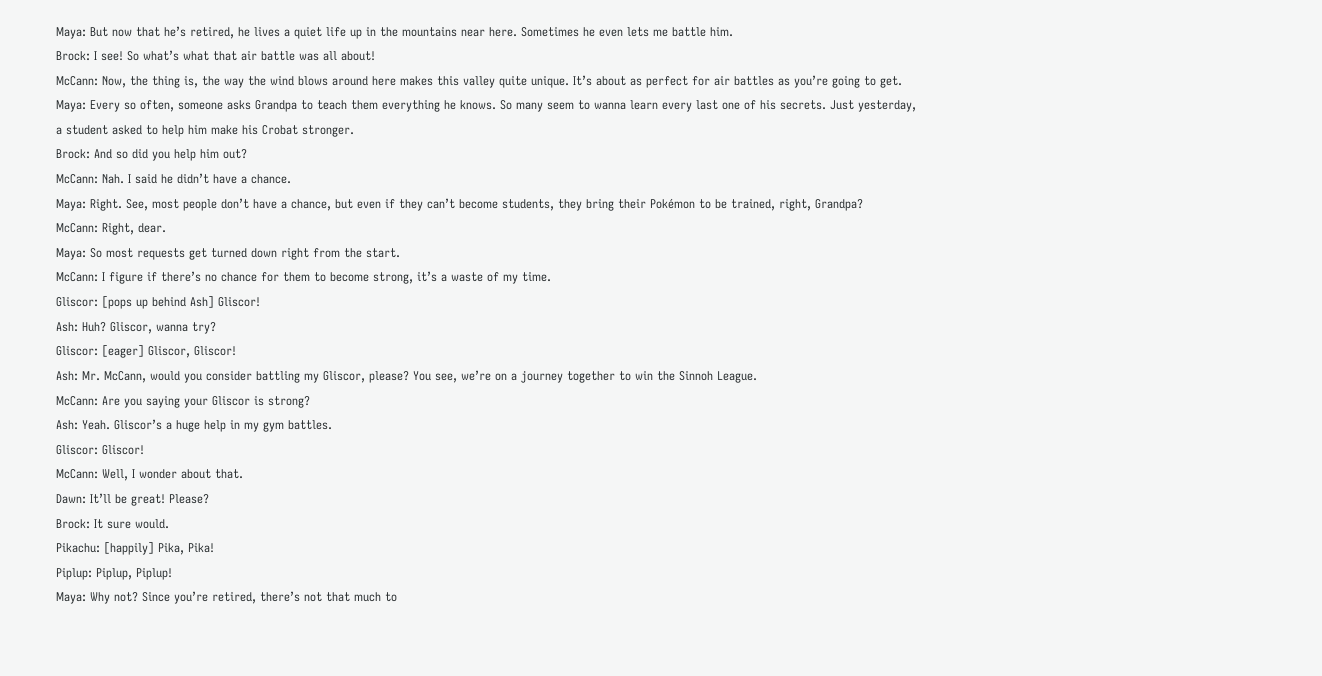Maya: But now that he’s retired, he lives a quiet life up in the mountains near here. Sometimes he even lets me battle him.
Brock: I see! So what’s what that air battle was all about!
McCann: Now, the thing is, the way the wind blows around here makes this valley quite unique. It’s about as perfect for air battles as you’re going to get.
Maya: Every so often, someone asks Grandpa to teach them everything he knows. So many seem to wanna learn every last one of his secrets. Just yesterday, a student asked to help him make his Crobat stronger.
Brock: And so did you help him out?
McCann: Nah. I said he didn’t have a chance.
Maya: Right. See, most people don’t have a chance, but even if they can’t become students, they bring their Pokémon to be trained, right, Grandpa?
McCann: Right, dear.
Maya: So most requests get turned down right from the start.
McCann: I figure if there’s no chance for them to become strong, it’s a waste of my time.
Gliscor: [pops up behind Ash] Gliscor!
Ash: Huh? Gliscor, wanna try?
Gliscor: [eager] Gliscor, Gliscor!
Ash: Mr. McCann, would you consider battling my Gliscor, please? You see, we’re on a journey together to win the Sinnoh League.
McCann: Are you saying your Gliscor is strong?
Ash: Yeah. Gliscor’s a huge help in my gym battles.
Gliscor: Gliscor!
McCann: Well, I wonder about that.
Dawn: It’ll be great! Please?
Brock: It sure would.
Pikachu: [happily] Pika, Pika!
Piplup: Piplup, Piplup!
Maya: Why not? Since you’re retired, there’s not that much to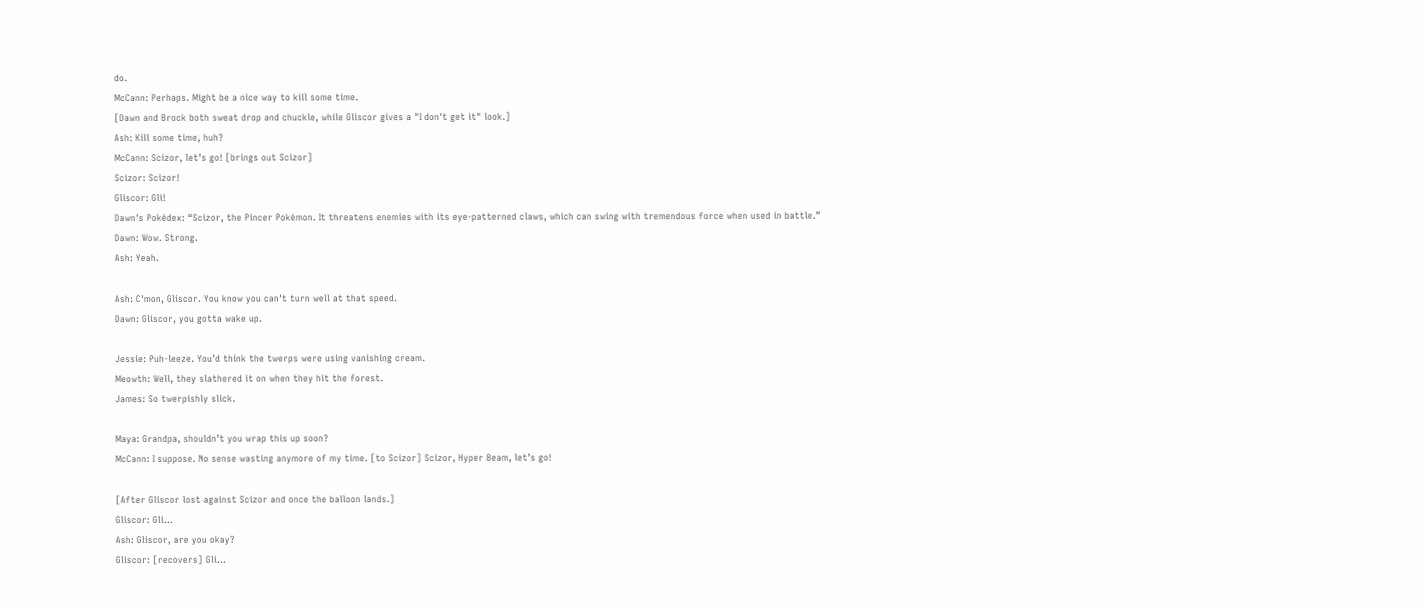do.
McCann: Perhaps. Might be a nice way to kill some time.
[Dawn and Brock both sweat drop and chuckle, while Gliscor gives a "I don't get it" look.]
Ash: Kill some time, huh?
McCann: Scizor, let’s go! [brings out Scizor]
Scizor: Scizor!
Gliscor: Gli!
Dawn's Pokédex: “Scizor, the Pincer Pokémon. It threatens enemies with its eye-patterned claws, which can swing with tremendous force when used in battle.”
Dawn: Wow. Strong.
Ash: Yeah.

Ash: C'mon, Gliscor. You know you can't turn well at that speed.
Dawn: Gliscor, you gotta wake up.

Jessie: Puh-leeze. You’d think the twerps were using vanishing cream.
Meowth: Well, they slathered it on when they hit the forest.
James: So twerpishly slick.

Maya: Grandpa, shouldn’t you wrap this up soon?
McCann: I suppose. No sense wasting anymore of my time. [to Scizor] Scizor, Hyper Beam, let’s go!

[After Gliscor lost against Scizor and once the balloon lands.]
Gliscor: Gli...
Ash: Gliscor, are you okay?
Gliscor: [recovers] Gli...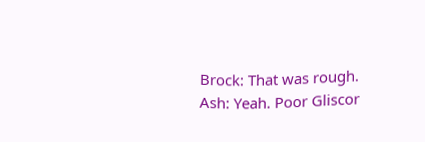Brock: That was rough.
Ash: Yeah. Poor Gliscor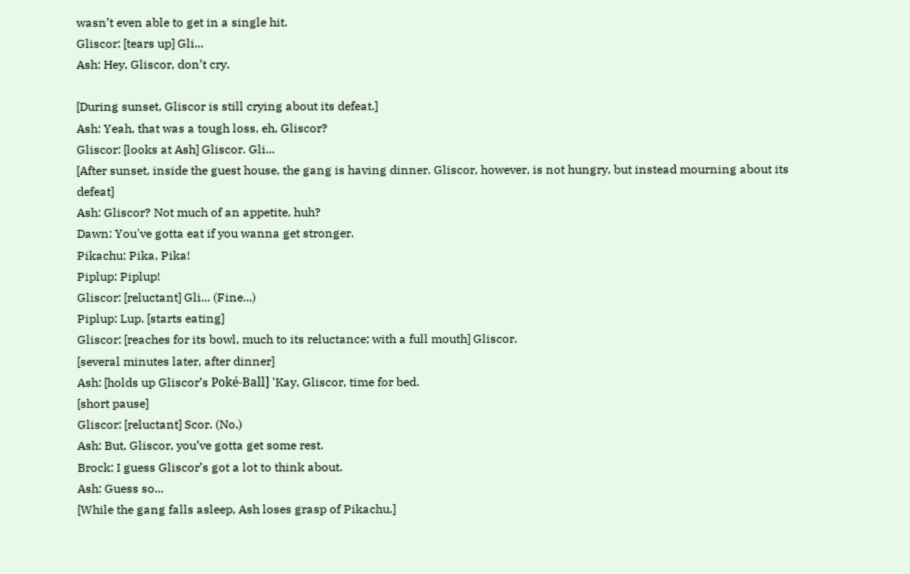wasn’t even able to get in a single hit.
Gliscor: [tears up] Gli...
Ash: Hey, Gliscor, don’t cry.

[During sunset, Gliscor is still crying about its defeat.]
Ash: Yeah, that was a tough loss, eh, Gliscor?
Gliscor: [looks at Ash] Gliscor. Gli...
[After sunset, inside the guest house, the gang is having dinner. Gliscor, however, is not hungry, but instead mourning about its defeat]
Ash: Gliscor? Not much of an appetite, huh?
Dawn: You've gotta eat if you wanna get stronger.
Pikachu: Pika, Pika!
Piplup: Piplup!
Gliscor: [reluctant] Gli... (Fine...)
Piplup: Lup. [starts eating]
Gliscor: [reaches for its bowl, much to its reluctance; with a full mouth] Gliscor.
[several minutes later, after dinner]
Ash: [holds up Gliscor’s Poké-Ball] 'Kay, Gliscor, time for bed.
[short pause]
Gliscor: [reluctant] Scor. (No.)
Ash: But, Gliscor, you’ve gotta get some rest.
Brock: I guess Gliscor’s got a lot to think about.
Ash: Guess so...
[While the gang falls asleep, Ash loses grasp of Pikachu.]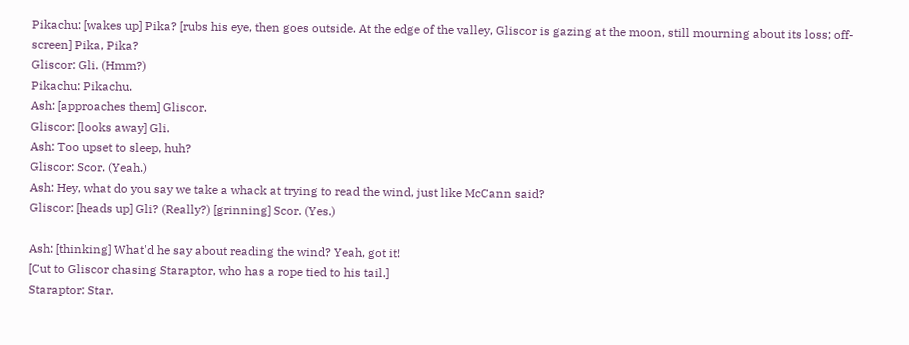Pikachu: [wakes up] Pika? [rubs his eye, then goes outside. At the edge of the valley, Gliscor is gazing at the moon, still mourning about its loss; off-screen] Pika, Pika?
Gliscor: Gli. (Hmm?)
Pikachu: Pikachu.
Ash: [approaches them] Gliscor.
Gliscor: [looks away] Gli.
Ash: Too upset to sleep, huh?
Gliscor: Scor. (Yeah.)
Ash: Hey, what do you say we take a whack at trying to read the wind, just like McCann said?
Gliscor: [heads up] Gli? (Really?) [grinning] Scor. (Yes.)

Ash: [thinking] What'd he say about reading the wind? Yeah, got it!
[Cut to Gliscor chasing Staraptor, who has a rope tied to his tail.]
Staraptor: Star.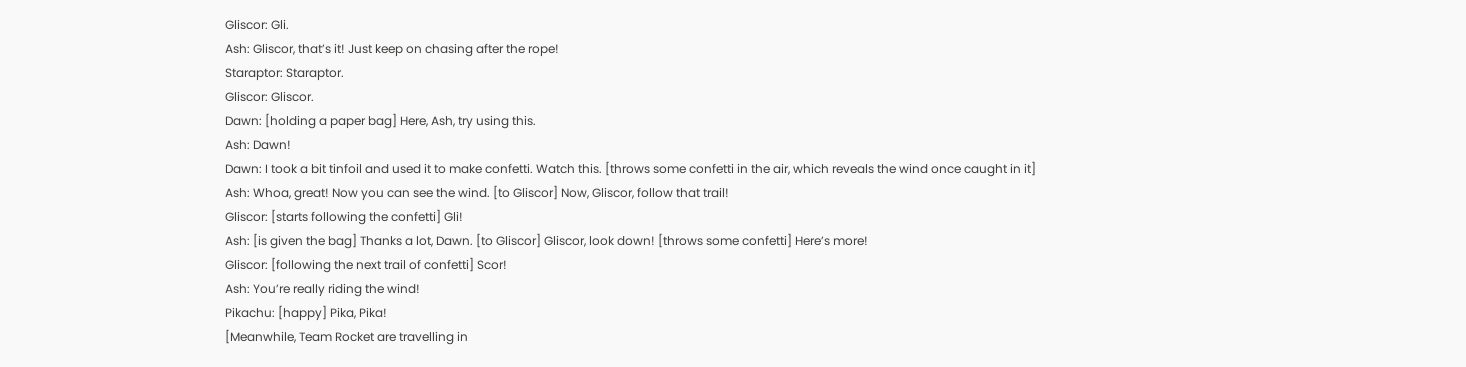Gliscor: Gli.
Ash: Gliscor, that’s it! Just keep on chasing after the rope!
Staraptor: Staraptor.
Gliscor: Gliscor.
Dawn: [holding a paper bag] Here, Ash, try using this.
Ash: Dawn!
Dawn: I took a bit tinfoil and used it to make confetti. Watch this. [throws some confetti in the air, which reveals the wind once caught in it]
Ash: Whoa, great! Now you can see the wind. [to Gliscor] Now, Gliscor, follow that trail!
Gliscor: [starts following the confetti] Gli!
Ash: [is given the bag] Thanks a lot, Dawn. [to Gliscor] Gliscor, look down! [throws some confetti] Here’s more!
Gliscor: [following the next trail of confetti] Scor!
Ash: You’re really riding the wind!
Pikachu: [happy] Pika, Pika!
[Meanwhile, Team Rocket are travelling in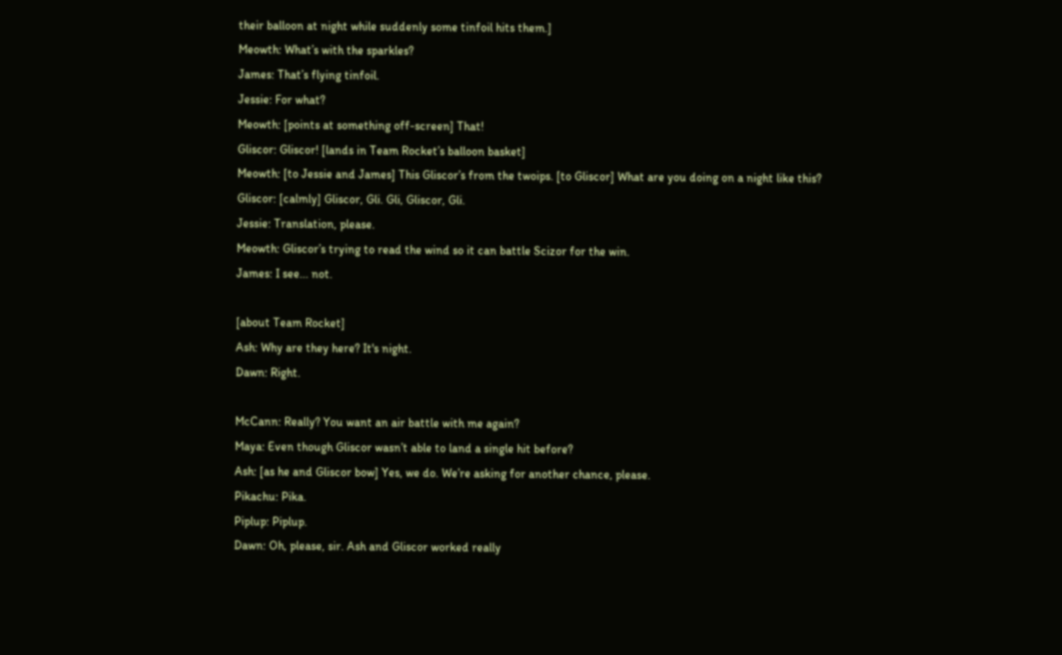their balloon at night while suddenly some tinfoil hits them.]
Meowth: What’s with the sparkles?
James: That’s flying tinfoil.
Jessie: For what?
Meowth: [points at something off-screen] That!
Gliscor: Gliscor! [lands in Team Rocket’s balloon basket]
Meowth: [to Jessie and James] This Gliscor’s from the twoips. [to Gliscor] What are you doing on a night like this?
Gliscor: [calmly] Gliscor, Gli. Gli, Gliscor, Gli.
Jessie: Translation, please.
Meowth: Gliscor’s trying to read the wind so it can battle Scizor for the win.
James: I see... not.

[about Team Rocket]
Ash: Why are they here? It's night.
Dawn: Right.

McCann: Really? You want an air battle with me again?
Maya: Even though Gliscor wasn’t able to land a single hit before?
Ash: [as he and Gliscor bow] Yes, we do. We’re asking for another chance, please.
Pikachu: Pika.
Piplup: Piplup.
Dawn: Oh, please, sir. Ash and Gliscor worked really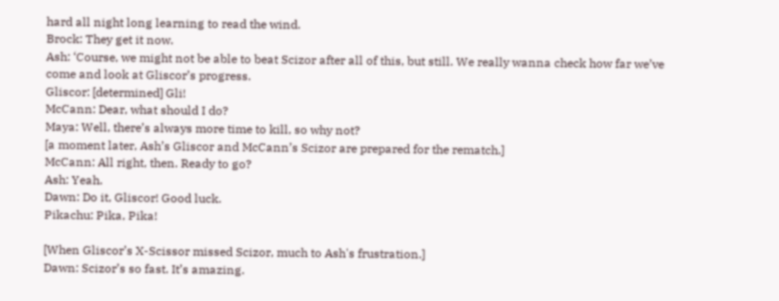hard all night long learning to read the wind.
Brock: They get it now.
Ash: ‘Course, we might not be able to beat Scizor after all of this, but still. We really wanna check how far we’ve come and look at Gliscor’s progress.
Gliscor: [determined] Gli!
McCann: Dear, what should I do?
Maya: Well, there’s always more time to kill, so why not?
[a moment later, Ash’s Gliscor and McCann’s Scizor are prepared for the rematch.]
McCann: All right, then. Ready to go?
Ash: Yeah.
Dawn: Do it, Gliscor! Good luck.
Pikachu: Pika, Pika!

[When Gliscor’s X-Scissor missed Scizor, much to Ash's frustration.]
Dawn: Scizor’s so fast. It’s amazing.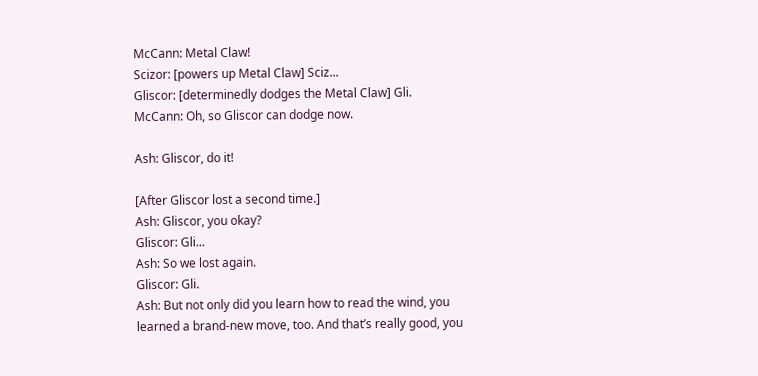McCann: Metal Claw!
Scizor: [powers up Metal Claw] Sciz...
Gliscor: [determinedly dodges the Metal Claw] Gli.
McCann: Oh, so Gliscor can dodge now.

Ash: Gliscor, do it!

[After Gliscor lost a second time.]
Ash: Gliscor, you okay?
Gliscor: Gli...
Ash: So we lost again.
Gliscor: Gli.
Ash: But not only did you learn how to read the wind, you learned a brand-new move, too. And that’s really good, you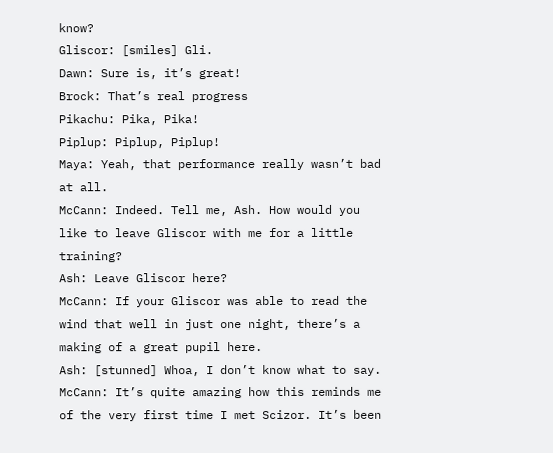know?
Gliscor: [smiles] Gli.
Dawn: Sure is, it’s great!
Brock: That’s real progress
Pikachu: Pika, Pika!
Piplup: Piplup, Piplup!
Maya: Yeah, that performance really wasn’t bad at all.
McCann: Indeed. Tell me, Ash. How would you like to leave Gliscor with me for a little training?
Ash: Leave Gliscor here?
McCann: If your Gliscor was able to read the wind that well in just one night, there’s a making of a great pupil here.
Ash: [stunned] Whoa, I don’t know what to say.
McCann: It’s quite amazing how this reminds me of the very first time I met Scizor. It’s been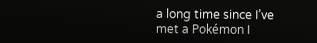a long time since I’ve met a Pokémon I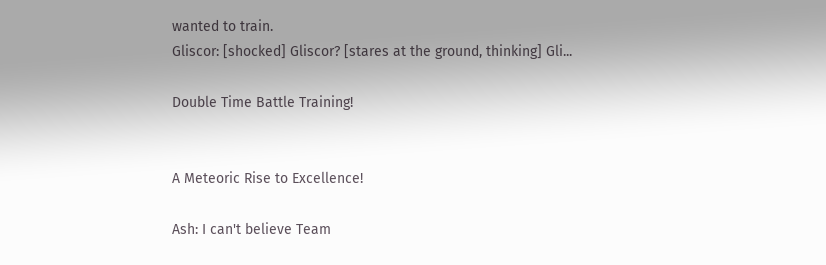wanted to train.
Gliscor: [shocked] Gliscor? [stares at the ground, thinking] Gli...

Double Time Battle Training!


A Meteoric Rise to Excellence!

Ash: I can't believe Team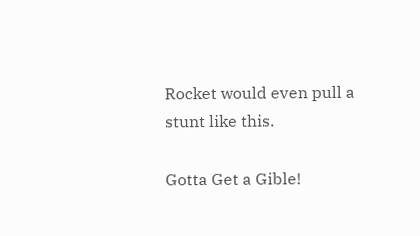Rocket would even pull a stunt like this.

Gotta Get a Gible!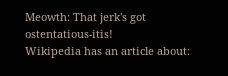Meowth: That jerk's got ostentatious-itis!
Wikipedia has an article about: